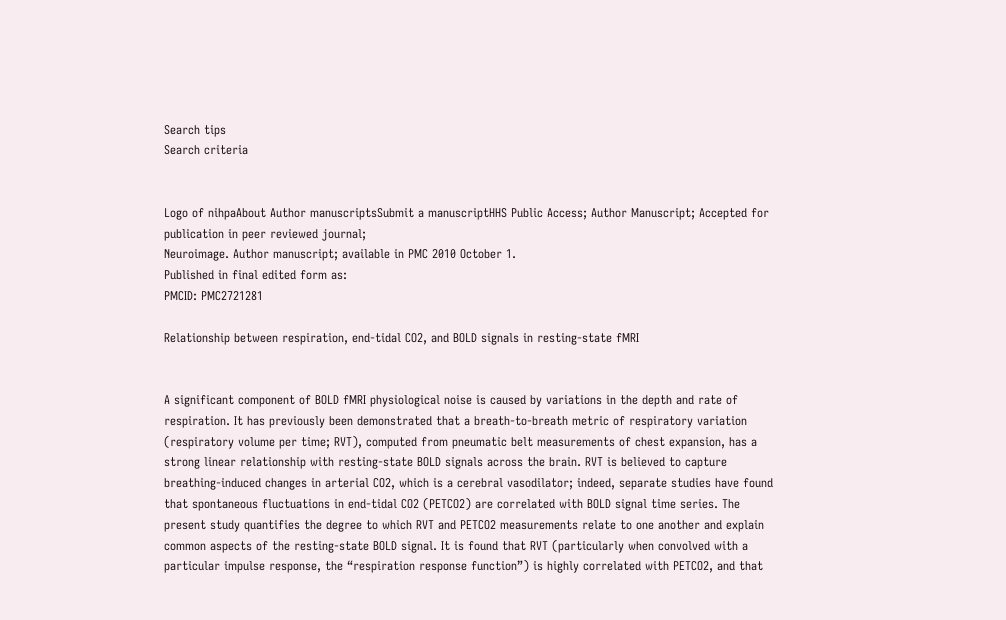Search tips
Search criteria


Logo of nihpaAbout Author manuscriptsSubmit a manuscriptHHS Public Access; Author Manuscript; Accepted for publication in peer reviewed journal;
Neuroimage. Author manuscript; available in PMC 2010 October 1.
Published in final edited form as:
PMCID: PMC2721281

Relationship between respiration, end-tidal CO2, and BOLD signals in resting-state fMRI


A significant component of BOLD fMRI physiological noise is caused by variations in the depth and rate of respiration. It has previously been demonstrated that a breath-to-breath metric of respiratory variation (respiratory volume per time; RVT), computed from pneumatic belt measurements of chest expansion, has a strong linear relationship with resting-state BOLD signals across the brain. RVT is believed to capture breathing-induced changes in arterial CO2, which is a cerebral vasodilator; indeed, separate studies have found that spontaneous fluctuations in end-tidal CO2 (PETCO2) are correlated with BOLD signal time series. The present study quantifies the degree to which RVT and PETCO2 measurements relate to one another and explain common aspects of the resting-state BOLD signal. It is found that RVT (particularly when convolved with a particular impulse response, the “respiration response function”) is highly correlated with PETCO2, and that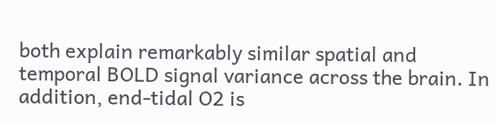both explain remarkably similar spatial and temporal BOLD signal variance across the brain. In addition, end-tidal O2 is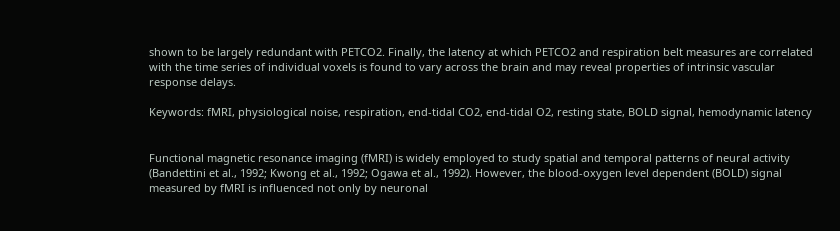shown to be largely redundant with PETCO2. Finally, the latency at which PETCO2 and respiration belt measures are correlated with the time series of individual voxels is found to vary across the brain and may reveal properties of intrinsic vascular response delays.

Keywords: fMRI, physiological noise, respiration, end-tidal CO2, end-tidal O2, resting state, BOLD signal, hemodynamic latency


Functional magnetic resonance imaging (fMRI) is widely employed to study spatial and temporal patterns of neural activity (Bandettini et al., 1992; Kwong et al., 1992; Ogawa et al., 1992). However, the blood-oxygen level dependent (BOLD) signal measured by fMRI is influenced not only by neuronal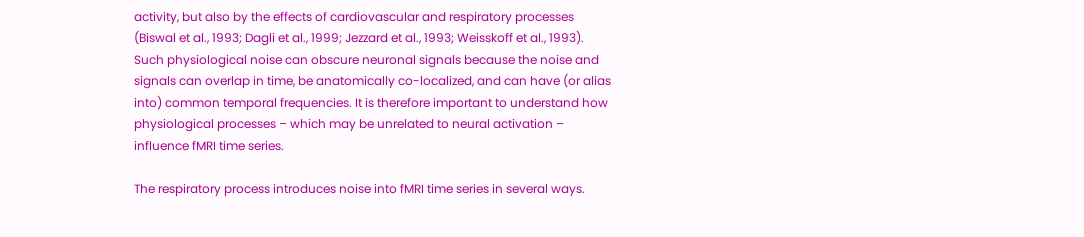activity, but also by the effects of cardiovascular and respiratory processes (Biswal et al., 1993; Dagli et al., 1999; Jezzard et al., 1993; Weisskoff et al., 1993). Such physiological noise can obscure neuronal signals because the noise and signals can overlap in time, be anatomically co-localized, and can have (or alias into) common temporal frequencies. It is therefore important to understand how physiological processes – which may be unrelated to neural activation – influence fMRI time series.

The respiratory process introduces noise into fMRI time series in several ways.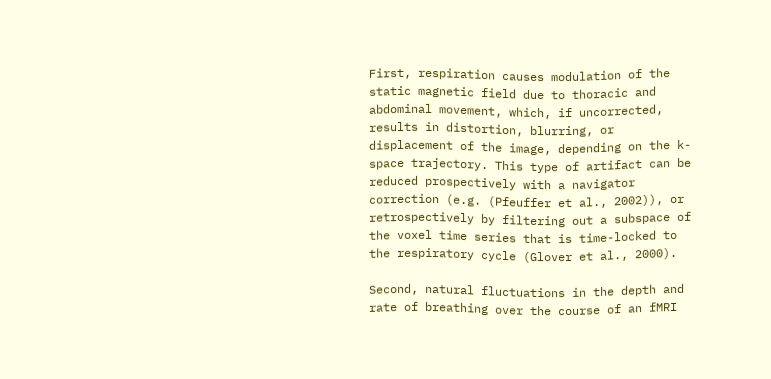First, respiration causes modulation of the static magnetic field due to thoracic and abdominal movement, which, if uncorrected, results in distortion, blurring, or displacement of the image, depending on the k-space trajectory. This type of artifact can be reduced prospectively with a navigator correction (e.g. (Pfeuffer et al., 2002)), or retrospectively by filtering out a subspace of the voxel time series that is time-locked to the respiratory cycle (Glover et al., 2000).

Second, natural fluctuations in the depth and rate of breathing over the course of an fMRI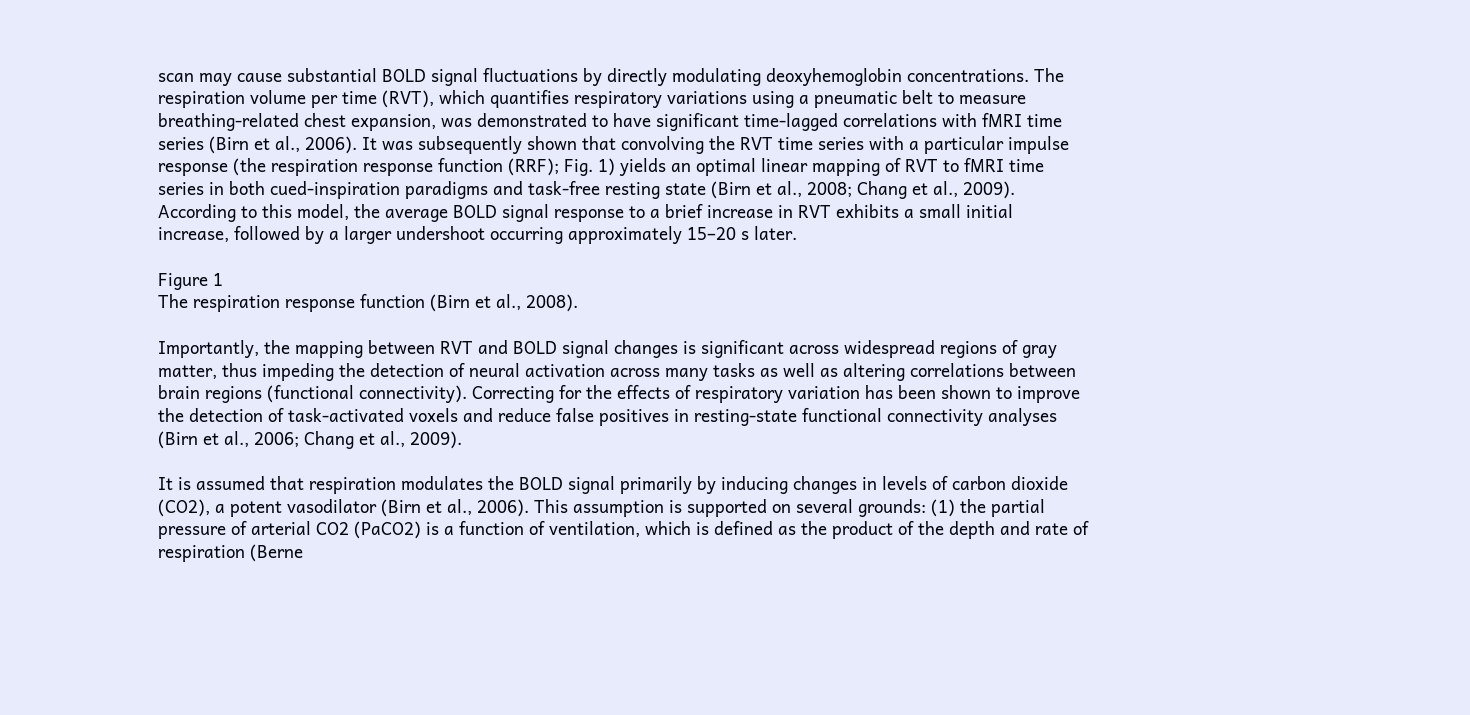scan may cause substantial BOLD signal fluctuations by directly modulating deoxyhemoglobin concentrations. The respiration volume per time (RVT), which quantifies respiratory variations using a pneumatic belt to measure breathing-related chest expansion, was demonstrated to have significant time-lagged correlations with fMRI time series (Birn et al., 2006). It was subsequently shown that convolving the RVT time series with a particular impulse response (the respiration response function (RRF); Fig. 1) yields an optimal linear mapping of RVT to fMRI time series in both cued-inspiration paradigms and task-free resting state (Birn et al., 2008; Chang et al., 2009). According to this model, the average BOLD signal response to a brief increase in RVT exhibits a small initial increase, followed by a larger undershoot occurring approximately 15–20 s later.

Figure 1
The respiration response function (Birn et al., 2008).

Importantly, the mapping between RVT and BOLD signal changes is significant across widespread regions of gray matter, thus impeding the detection of neural activation across many tasks as well as altering correlations between brain regions (functional connectivity). Correcting for the effects of respiratory variation has been shown to improve the detection of task-activated voxels and reduce false positives in resting-state functional connectivity analyses (Birn et al., 2006; Chang et al., 2009).

It is assumed that respiration modulates the BOLD signal primarily by inducing changes in levels of carbon dioxide (CO2), a potent vasodilator (Birn et al., 2006). This assumption is supported on several grounds: (1) the partial pressure of arterial CO2 (PaCO2) is a function of ventilation, which is defined as the product of the depth and rate of respiration (Berne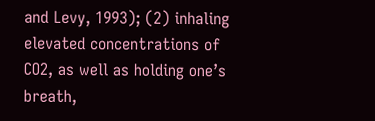and Levy, 1993); (2) inhaling elevated concentrations of CO2, as well as holding one’s breath,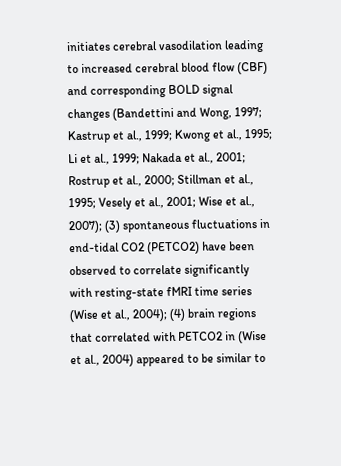initiates cerebral vasodilation leading to increased cerebral blood flow (CBF) and corresponding BOLD signal changes (Bandettini and Wong, 1997; Kastrup et al., 1999; Kwong et al., 1995; Li et al., 1999; Nakada et al., 2001; Rostrup et al., 2000; Stillman et al., 1995; Vesely et al., 2001; Wise et al., 2007); (3) spontaneous fluctuations in end-tidal CO2 (PETCO2) have been observed to correlate significantly with resting-state fMRI time series (Wise et al., 2004); (4) brain regions that correlated with PETCO2 in (Wise et al., 2004) appeared to be similar to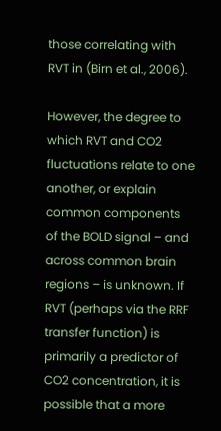those correlating with RVT in (Birn et al., 2006).

However, the degree to which RVT and CO2 fluctuations relate to one another, or explain common components of the BOLD signal – and across common brain regions – is unknown. If RVT (perhaps via the RRF transfer function) is primarily a predictor of CO2 concentration, it is possible that a more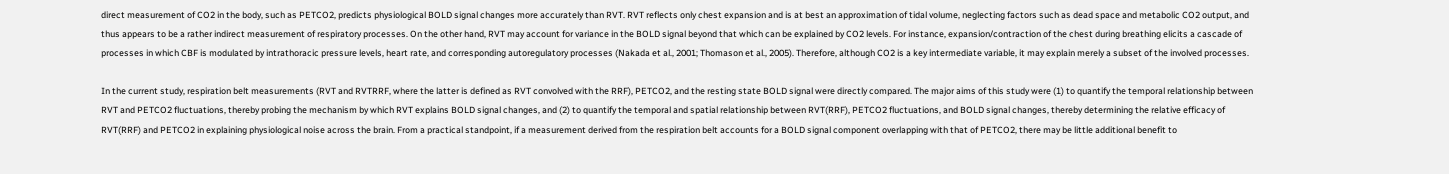direct measurement of CO2 in the body, such as PETCO2, predicts physiological BOLD signal changes more accurately than RVT. RVT reflects only chest expansion and is at best an approximation of tidal volume, neglecting factors such as dead space and metabolic CO2 output, and thus appears to be a rather indirect measurement of respiratory processes. On the other hand, RVT may account for variance in the BOLD signal beyond that which can be explained by CO2 levels. For instance, expansion/contraction of the chest during breathing elicits a cascade of processes in which CBF is modulated by intrathoracic pressure levels, heart rate, and corresponding autoregulatory processes (Nakada et al., 2001; Thomason et al., 2005). Therefore, although CO2 is a key intermediate variable, it may explain merely a subset of the involved processes.

In the current study, respiration belt measurements (RVT and RVTRRF, where the latter is defined as RVT convolved with the RRF), PETCO2, and the resting state BOLD signal were directly compared. The major aims of this study were (1) to quantify the temporal relationship between RVT and PETCO2 fluctuations, thereby probing the mechanism by which RVT explains BOLD signal changes, and (2) to quantify the temporal and spatial relationship between RVT(RRF), PETCO2 fluctuations, and BOLD signal changes, thereby determining the relative efficacy of RVT(RRF) and PETCO2 in explaining physiological noise across the brain. From a practical standpoint, if a measurement derived from the respiration belt accounts for a BOLD signal component overlapping with that of PETCO2, there may be little additional benefit to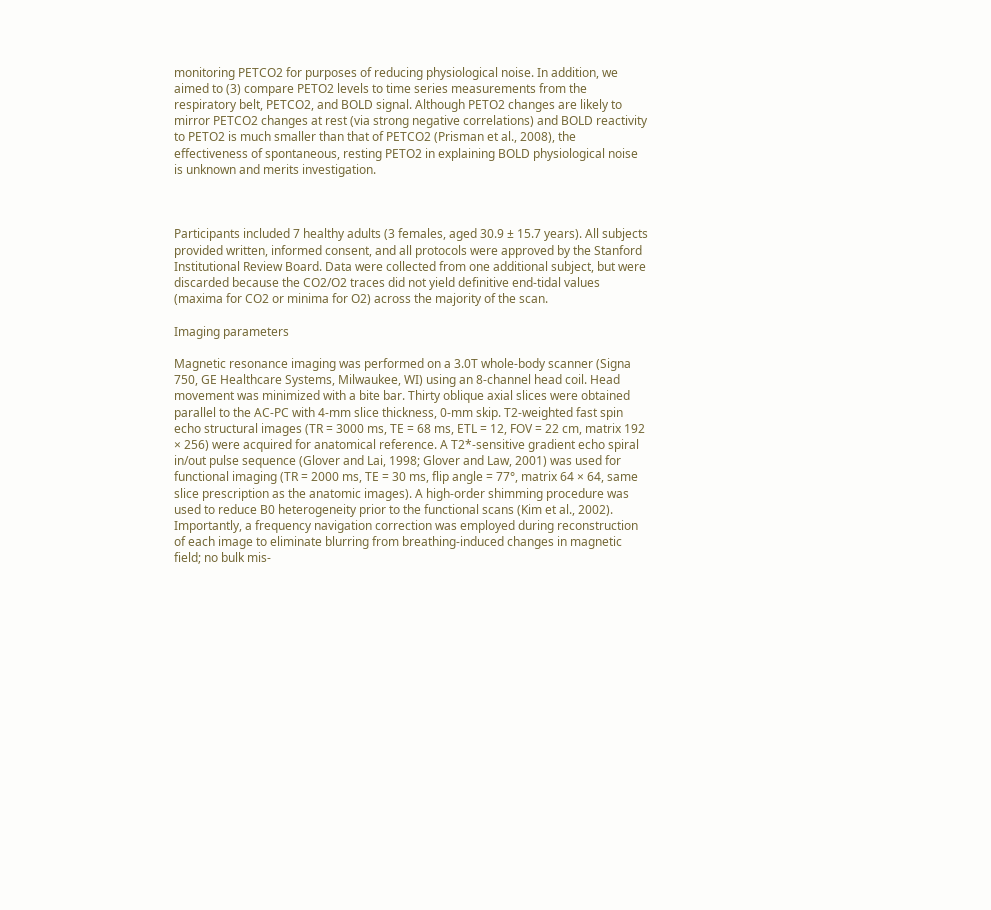monitoring PETCO2 for purposes of reducing physiological noise. In addition, we aimed to (3) compare PETO2 levels to time series measurements from the respiratory belt, PETCO2, and BOLD signal. Although PETO2 changes are likely to mirror PETCO2 changes at rest (via strong negative correlations) and BOLD reactivity to PETO2 is much smaller than that of PETCO2 (Prisman et al., 2008), the effectiveness of spontaneous, resting PETO2 in explaining BOLD physiological noise is unknown and merits investigation.



Participants included 7 healthy adults (3 females, aged 30.9 ± 15.7 years). All subjects provided written, informed consent, and all protocols were approved by the Stanford Institutional Review Board. Data were collected from one additional subject, but were discarded because the CO2/O2 traces did not yield definitive end-tidal values (maxima for CO2 or minima for O2) across the majority of the scan.

Imaging parameters

Magnetic resonance imaging was performed on a 3.0T whole-body scanner (Signa 750, GE Healthcare Systems, Milwaukee, WI) using an 8-channel head coil. Head movement was minimized with a bite bar. Thirty oblique axial slices were obtained parallel to the AC-PC with 4-mm slice thickness, 0-mm skip. T2-weighted fast spin echo structural images (TR = 3000 ms, TE = 68 ms, ETL = 12, FOV = 22 cm, matrix 192 × 256) were acquired for anatomical reference. A T2*-sensitive gradient echo spiral in/out pulse sequence (Glover and Lai, 1998; Glover and Law, 2001) was used for functional imaging (TR = 2000 ms, TE = 30 ms, flip angle = 77°, matrix 64 × 64, same slice prescription as the anatomic images). A high-order shimming procedure was used to reduce B0 heterogeneity prior to the functional scans (Kim et al., 2002). Importantly, a frequency navigation correction was employed during reconstruction of each image to eliminate blurring from breathing-induced changes in magnetic field; no bulk mis-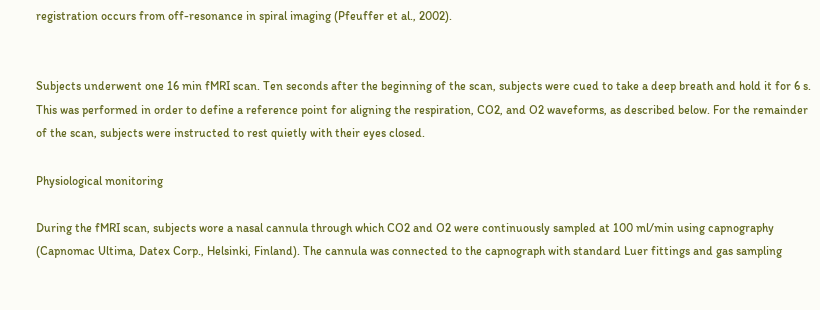registration occurs from off-resonance in spiral imaging (Pfeuffer et al., 2002).


Subjects underwent one 16 min fMRI scan. Ten seconds after the beginning of the scan, subjects were cued to take a deep breath and hold it for 6 s. This was performed in order to define a reference point for aligning the respiration, CO2, and O2 waveforms, as described below. For the remainder of the scan, subjects were instructed to rest quietly with their eyes closed.

Physiological monitoring

During the fMRI scan, subjects wore a nasal cannula through which CO2 and O2 were continuously sampled at 100 ml/min using capnography (Capnomac Ultima, Datex Corp., Helsinki, Finland). The cannula was connected to the capnograph with standard Luer fittings and gas sampling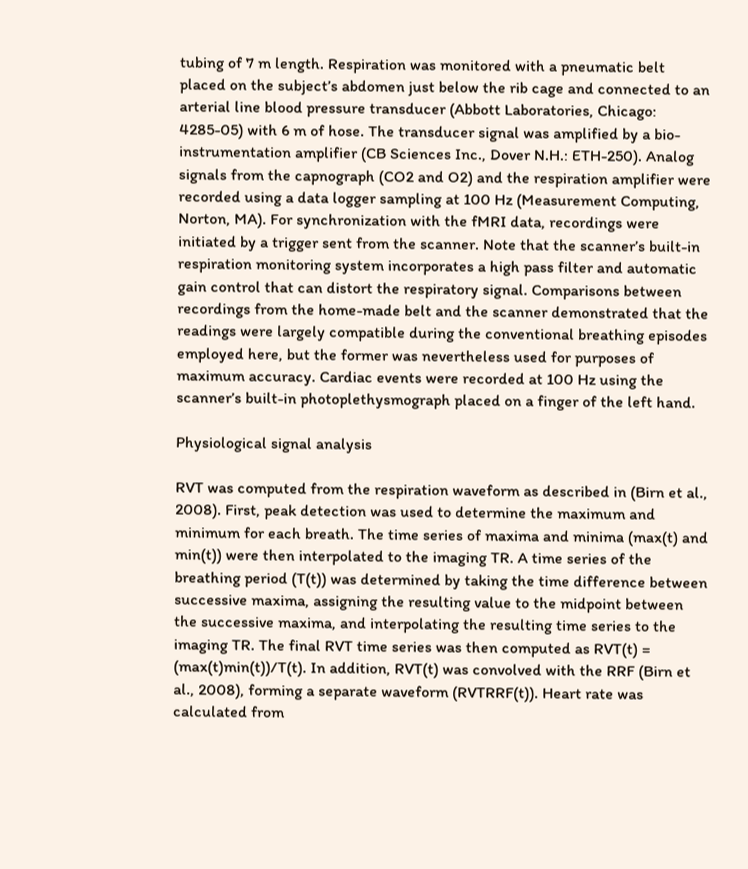tubing of 7 m length. Respiration was monitored with a pneumatic belt placed on the subject’s abdomen just below the rib cage and connected to an arterial line blood pressure transducer (Abbott Laboratories, Chicago: 4285-05) with 6 m of hose. The transducer signal was amplified by a bio-instrumentation amplifier (CB Sciences Inc., Dover N.H.: ETH-250). Analog signals from the capnograph (CO2 and O2) and the respiration amplifier were recorded using a data logger sampling at 100 Hz (Measurement Computing, Norton, MA). For synchronization with the fMRI data, recordings were initiated by a trigger sent from the scanner. Note that the scanner’s built-in respiration monitoring system incorporates a high pass filter and automatic gain control that can distort the respiratory signal. Comparisons between recordings from the home-made belt and the scanner demonstrated that the readings were largely compatible during the conventional breathing episodes employed here, but the former was nevertheless used for purposes of maximum accuracy. Cardiac events were recorded at 100 Hz using the scanner’s built-in photoplethysmograph placed on a finger of the left hand.

Physiological signal analysis

RVT was computed from the respiration waveform as described in (Birn et al., 2008). First, peak detection was used to determine the maximum and minimum for each breath. The time series of maxima and minima (max(t) and min(t)) were then interpolated to the imaging TR. A time series of the breathing period (T(t)) was determined by taking the time difference between successive maxima, assigning the resulting value to the midpoint between the successive maxima, and interpolating the resulting time series to the imaging TR. The final RVT time series was then computed as RVT(t) = (max(t)min(t))/T(t). In addition, RVT(t) was convolved with the RRF (Birn et al., 2008), forming a separate waveform (RVTRRF(t)). Heart rate was calculated from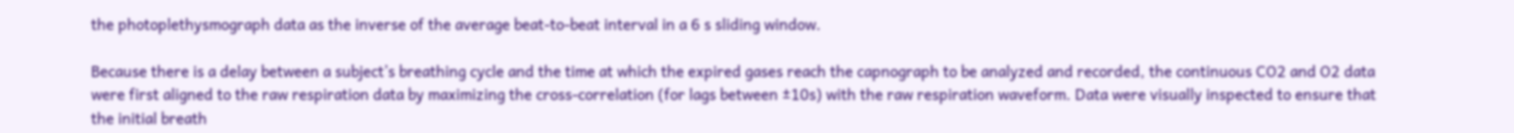the photoplethysmograph data as the inverse of the average beat-to-beat interval in a 6 s sliding window.

Because there is a delay between a subject’s breathing cycle and the time at which the expired gases reach the capnograph to be analyzed and recorded, the continuous CO2 and O2 data were first aligned to the raw respiration data by maximizing the cross-correlation (for lags between ±10s) with the raw respiration waveform. Data were visually inspected to ensure that the initial breath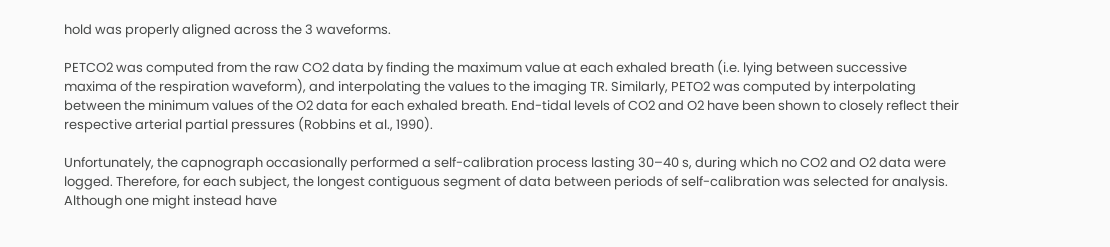hold was properly aligned across the 3 waveforms.

PETCO2 was computed from the raw CO2 data by finding the maximum value at each exhaled breath (i.e. lying between successive maxima of the respiration waveform), and interpolating the values to the imaging TR. Similarly, PETO2 was computed by interpolating between the minimum values of the O2 data for each exhaled breath. End-tidal levels of CO2 and O2 have been shown to closely reflect their respective arterial partial pressures (Robbins et al., 1990).

Unfortunately, the capnograph occasionally performed a self-calibration process lasting 30–40 s, during which no CO2 and O2 data were logged. Therefore, for each subject, the longest contiguous segment of data between periods of self-calibration was selected for analysis. Although one might instead have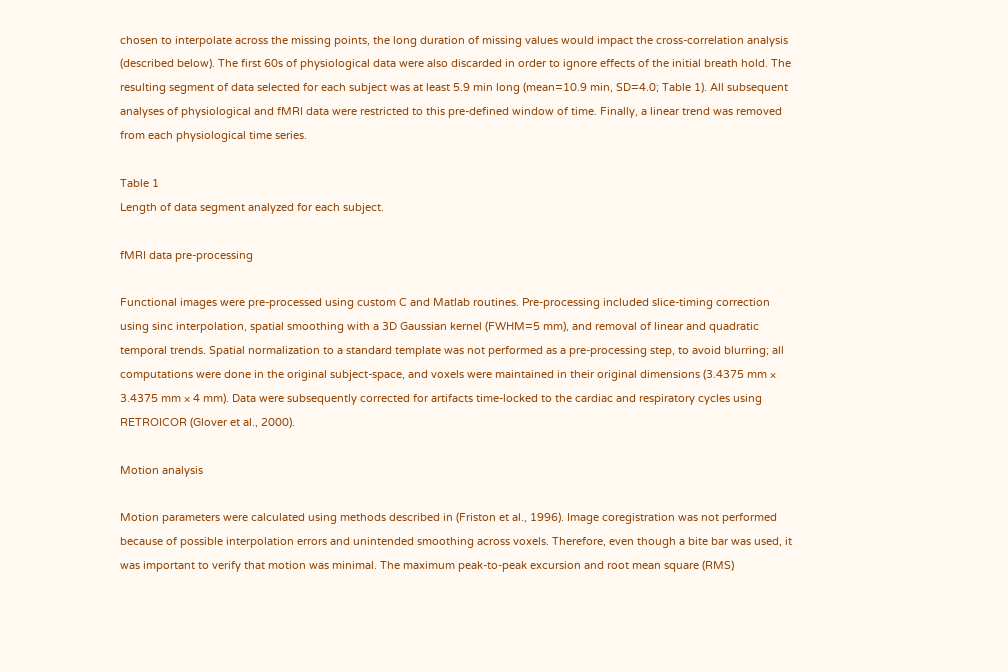chosen to interpolate across the missing points, the long duration of missing values would impact the cross-correlation analysis (described below). The first 60s of physiological data were also discarded in order to ignore effects of the initial breath hold. The resulting segment of data selected for each subject was at least 5.9 min long (mean=10.9 min, SD=4.0; Table 1). All subsequent analyses of physiological and fMRI data were restricted to this pre-defined window of time. Finally, a linear trend was removed from each physiological time series.

Table 1
Length of data segment analyzed for each subject.

fMRI data pre-processing

Functional images were pre-processed using custom C and Matlab routines. Pre-processing included slice-timing correction using sinc interpolation, spatial smoothing with a 3D Gaussian kernel (FWHM=5 mm), and removal of linear and quadratic temporal trends. Spatial normalization to a standard template was not performed as a pre-processing step, to avoid blurring; all computations were done in the original subject-space, and voxels were maintained in their original dimensions (3.4375 mm × 3.4375 mm × 4 mm). Data were subsequently corrected for artifacts time-locked to the cardiac and respiratory cycles using RETROICOR (Glover et al., 2000).

Motion analysis

Motion parameters were calculated using methods described in (Friston et al., 1996). Image coregistration was not performed because of possible interpolation errors and unintended smoothing across voxels. Therefore, even though a bite bar was used, it was important to verify that motion was minimal. The maximum peak-to-peak excursion and root mean square (RMS)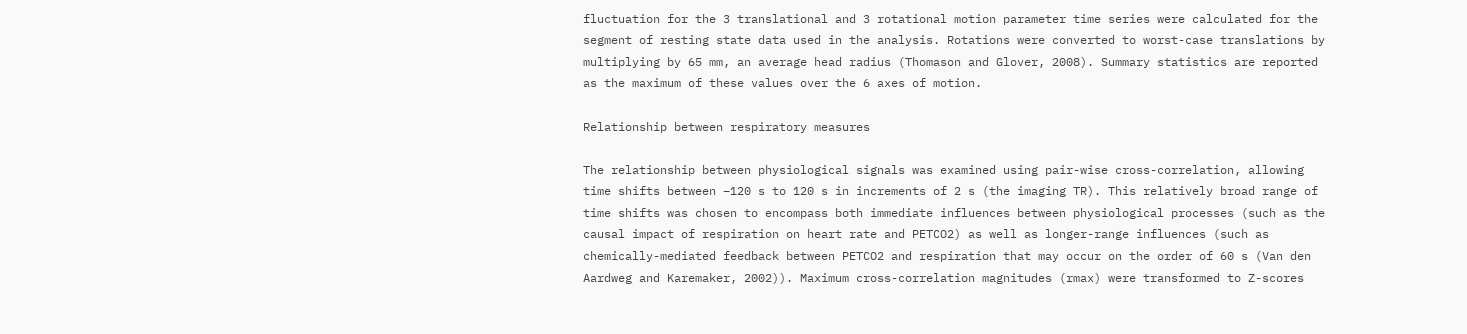fluctuation for the 3 translational and 3 rotational motion parameter time series were calculated for the segment of resting state data used in the analysis. Rotations were converted to worst-case translations by multiplying by 65 mm, an average head radius (Thomason and Glover, 2008). Summary statistics are reported as the maximum of these values over the 6 axes of motion.

Relationship between respiratory measures

The relationship between physiological signals was examined using pair-wise cross-correlation, allowing time shifts between −120 s to 120 s in increments of 2 s (the imaging TR). This relatively broad range of time shifts was chosen to encompass both immediate influences between physiological processes (such as the causal impact of respiration on heart rate and PETCO2) as well as longer-range influences (such as chemically-mediated feedback between PETCO2 and respiration that may occur on the order of 60 s (Van den Aardweg and Karemaker, 2002)). Maximum cross-correlation magnitudes (rmax) were transformed to Z-scores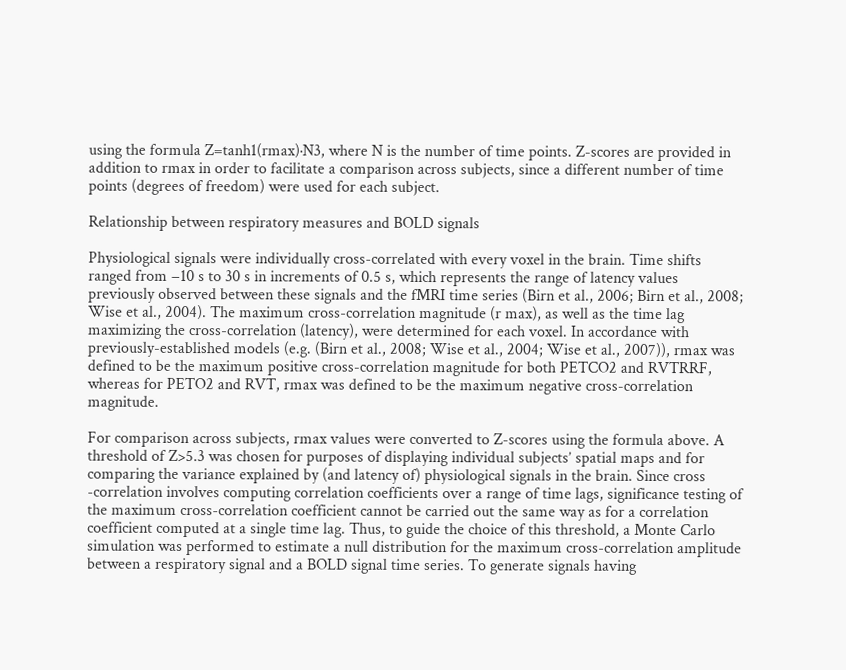using the formula Z=tanh1(rmax)·N3, where N is the number of time points. Z-scores are provided in addition to rmax in order to facilitate a comparison across subjects, since a different number of time points (degrees of freedom) were used for each subject.

Relationship between respiratory measures and BOLD signals

Physiological signals were individually cross-correlated with every voxel in the brain. Time shifts ranged from −10 s to 30 s in increments of 0.5 s, which represents the range of latency values previously observed between these signals and the fMRI time series (Birn et al., 2006; Birn et al., 2008; Wise et al., 2004). The maximum cross-correlation magnitude (r max), as well as the time lag maximizing the cross-correlation (latency), were determined for each voxel. In accordance with previously-established models (e.g. (Birn et al., 2008; Wise et al., 2004; Wise et al., 2007)), rmax was defined to be the maximum positive cross-correlation magnitude for both PETCO2 and RVTRRF, whereas for PETO2 and RVT, rmax was defined to be the maximum negative cross-correlation magnitude.

For comparison across subjects, rmax values were converted to Z-scores using the formula above. A threshold of Z>5.3 was chosen for purposes of displaying individual subjects’ spatial maps and for comparing the variance explained by (and latency of) physiological signals in the brain. Since cross -correlation involves computing correlation coefficients over a range of time lags, significance testing of the maximum cross-correlation coefficient cannot be carried out the same way as for a correlation coefficient computed at a single time lag. Thus, to guide the choice of this threshold, a Monte Carlo simulation was performed to estimate a null distribution for the maximum cross-correlation amplitude between a respiratory signal and a BOLD signal time series. To generate signals having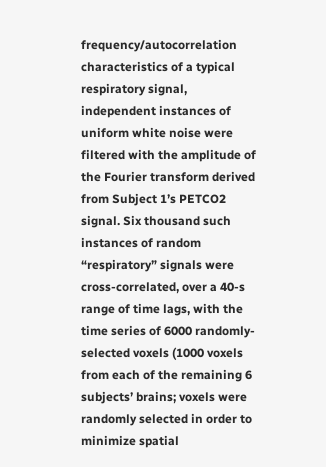frequency/autocorrelation characteristics of a typical respiratory signal, independent instances of uniform white noise were filtered with the amplitude of the Fourier transform derived from Subject 1’s PETCO2 signal. Six thousand such instances of random “respiratory” signals were cross-correlated, over a 40-s range of time lags, with the time series of 6000 randomly-selected voxels (1000 voxels from each of the remaining 6 subjects’ brains; voxels were randomly selected in order to minimize spatial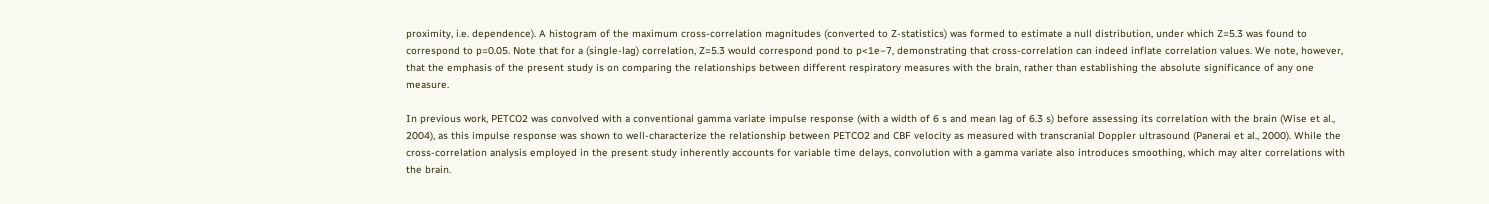proximity, i.e. dependence). A histogram of the maximum cross-correlation magnitudes (converted to Z-statistics) was formed to estimate a null distribution, under which Z=5.3 was found to correspond to p=0.05. Note that for a (single-lag) correlation, Z=5.3 would correspond pond to p<1e−7, demonstrating that cross-correlation can indeed inflate correlation values. We note, however, that the emphasis of the present study is on comparing the relationships between different respiratory measures with the brain, rather than establishing the absolute significance of any one measure.

In previous work, PETCO2 was convolved with a conventional gamma variate impulse response (with a width of 6 s and mean lag of 6.3 s) before assessing its correlation with the brain (Wise et al., 2004), as this impulse response was shown to well-characterize the relationship between PETCO2 and CBF velocity as measured with transcranial Doppler ultrasound (Panerai et al., 2000). While the cross-correlation analysis employed in the present study inherently accounts for variable time delays, convolution with a gamma variate also introduces smoothing, which may alter correlations with the brain.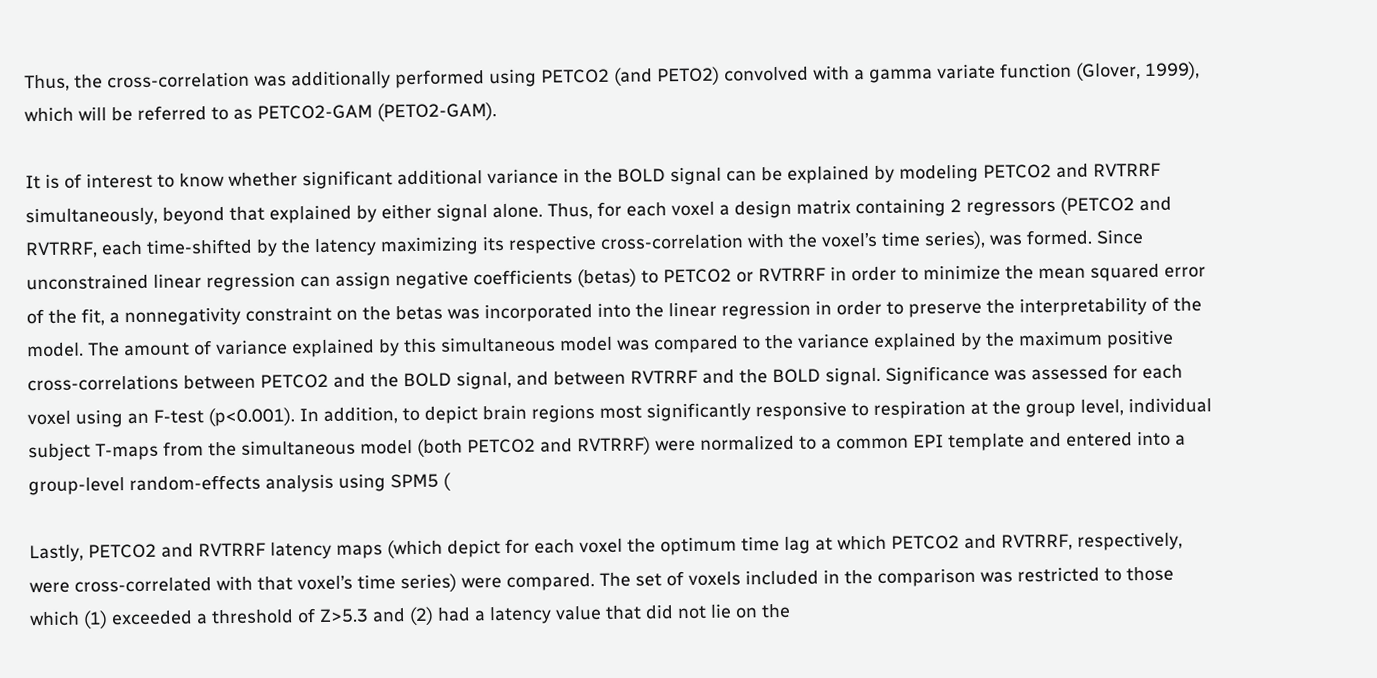Thus, the cross-correlation was additionally performed using PETCO2 (and PETO2) convolved with a gamma variate function (Glover, 1999), which will be referred to as PETCO2-GAM (PETO2-GAM).

It is of interest to know whether significant additional variance in the BOLD signal can be explained by modeling PETCO2 and RVTRRF simultaneously, beyond that explained by either signal alone. Thus, for each voxel a design matrix containing 2 regressors (PETCO2 and RVTRRF, each time-shifted by the latency maximizing its respective cross-correlation with the voxel’s time series), was formed. Since unconstrained linear regression can assign negative coefficients (betas) to PETCO2 or RVTRRF in order to minimize the mean squared error of the fit, a nonnegativity constraint on the betas was incorporated into the linear regression in order to preserve the interpretability of the model. The amount of variance explained by this simultaneous model was compared to the variance explained by the maximum positive cross-correlations between PETCO2 and the BOLD signal, and between RVTRRF and the BOLD signal. Significance was assessed for each voxel using an F-test (p<0.001). In addition, to depict brain regions most significantly responsive to respiration at the group level, individual subject T-maps from the simultaneous model (both PETCO2 and RVTRRF) were normalized to a common EPI template and entered into a group-level random-effects analysis using SPM5 (

Lastly, PETCO2 and RVTRRF latency maps (which depict for each voxel the optimum time lag at which PETCO2 and RVTRRF, respectively, were cross-correlated with that voxel’s time series) were compared. The set of voxels included in the comparison was restricted to those which (1) exceeded a threshold of Z>5.3 and (2) had a latency value that did not lie on the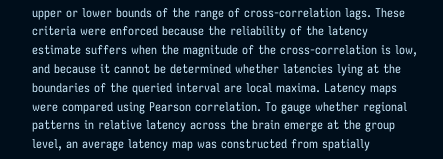upper or lower bounds of the range of cross-correlation lags. These criteria were enforced because the reliability of the latency estimate suffers when the magnitude of the cross-correlation is low, and because it cannot be determined whether latencies lying at the boundaries of the queried interval are local maxima. Latency maps were compared using Pearson correlation. To gauge whether regional patterns in relative latency across the brain emerge at the group level, an average latency map was constructed from spatially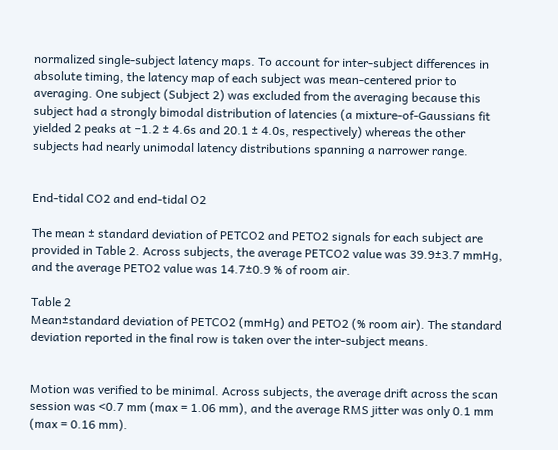normalized single-subject latency maps. To account for inter-subject differences in absolute timing, the latency map of each subject was mean-centered prior to averaging. One subject (Subject 2) was excluded from the averaging because this subject had a strongly bimodal distribution of latencies (a mixture-of-Gaussians fit yielded 2 peaks at −1.2 ± 4.6s and 20.1 ± 4.0s, respectively) whereas the other subjects had nearly unimodal latency distributions spanning a narrower range.


End-tidal CO2 and end-tidal O2

The mean ± standard deviation of PETCO2 and PETO2 signals for each subject are provided in Table 2. Across subjects, the average PETCO2 value was 39.9±3.7 mmHg, and the average PETO2 value was 14.7±0.9 % of room air.

Table 2
Mean±standard deviation of PETCO2 (mmHg) and PETO2 (% room air). The standard deviation reported in the final row is taken over the inter-subject means.


Motion was verified to be minimal. Across subjects, the average drift across the scan session was <0.7 mm (max = 1.06 mm), and the average RMS jitter was only 0.1 mm (max = 0.16 mm).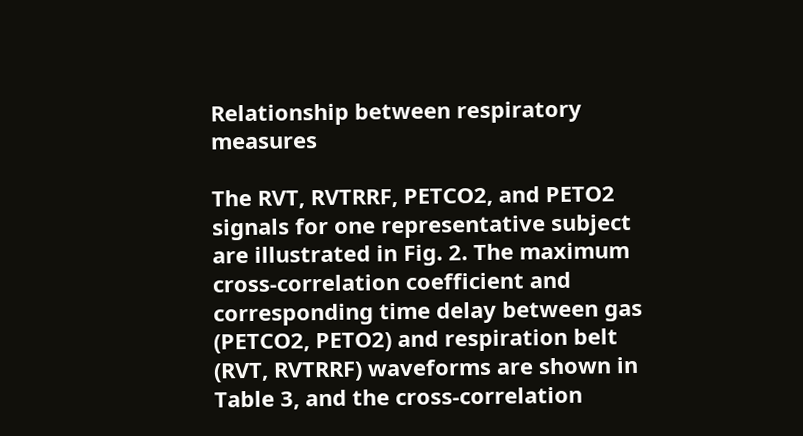Relationship between respiratory measures

The RVT, RVTRRF, PETCO2, and PETO2 signals for one representative subject are illustrated in Fig. 2. The maximum cross-correlation coefficient and corresponding time delay between gas (PETCO2, PETO2) and respiration belt (RVT, RVTRRF) waveforms are shown in Table 3, and the cross-correlation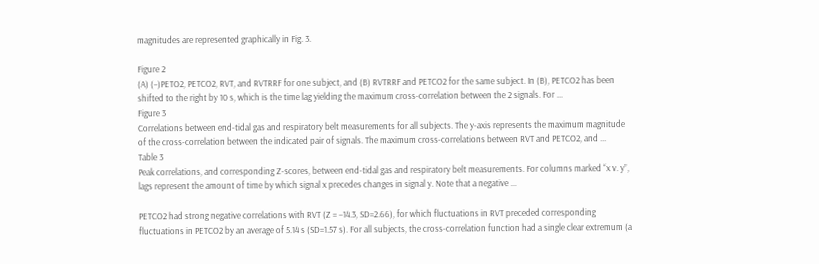magnitudes are represented graphically in Fig. 3.

Figure 2
(A) (−)PETO2, PETCO2, RVT, and RVTRRF for one subject, and (B) RVTRRF and PETCO2 for the same subject. In (B), PETCO2 has been shifted to the right by 10 s, which is the time lag yielding the maximum cross-correlation between the 2 signals. For ...
Figure 3
Correlations between end-tidal gas and respiratory belt measurements for all subjects. The y-axis represents the maximum magnitude of the cross-correlation between the indicated pair of signals. The maximum cross-correlations between RVT and PETCO2, and ...
Table 3
Peak correlations, and corresponding Z-scores, between end-tidal gas and respiratory belt measurements. For columns marked “x v. y”, lags represent the amount of time by which signal x precedes changes in signal y. Note that a negative ...

PETCO2 had strong negative correlations with RVT (Z = −14.3, SD=2.66), for which fluctuations in RVT preceded corresponding fluctuations in PETCO2 by an average of 5.14 s (SD=1.57 s). For all subjects, the cross-correlation function had a single clear extremum (a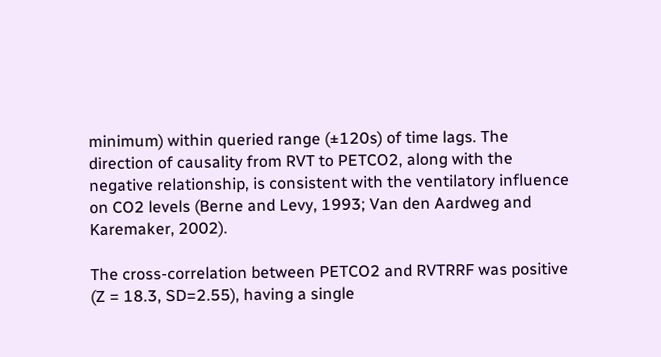minimum) within queried range (±120s) of time lags. The direction of causality from RVT to PETCO2, along with the negative relationship, is consistent with the ventilatory influence on CO2 levels (Berne and Levy, 1993; Van den Aardweg and Karemaker, 2002).

The cross-correlation between PETCO2 and RVTRRF was positive (Z = 18.3, SD=2.55), having a single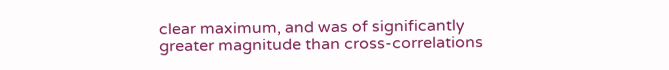clear maximum, and was of significantly greater magnitude than cross-correlations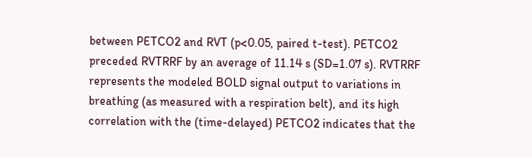between PETCO2 and RVT (p<0.05, paired t-test). PETCO2 preceded RVTRRF by an average of 11.14 s (SD=1.07 s). RVTRRF represents the modeled BOLD signal output to variations in breathing (as measured with a respiration belt), and its high correlation with the (time-delayed) PETCO2 indicates that the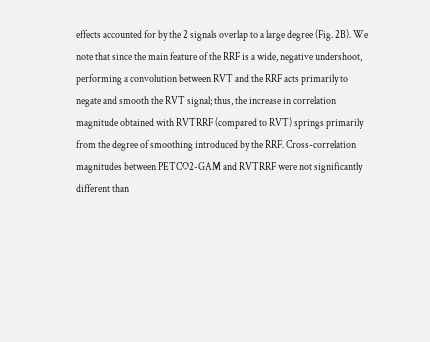effects accounted for by the 2 signals overlap to a large degree (Fig. 2B). We note that since the main feature of the RRF is a wide, negative undershoot, performing a convolution between RVT and the RRF acts primarily to negate and smooth the RVT signal; thus, the increase in correlation magnitude obtained with RVTRRF (compared to RVT) springs primarily from the degree of smoothing introduced by the RRF. Cross-correlation magnitudes between PETCO2-GAM and RVTRRF were not significantly different than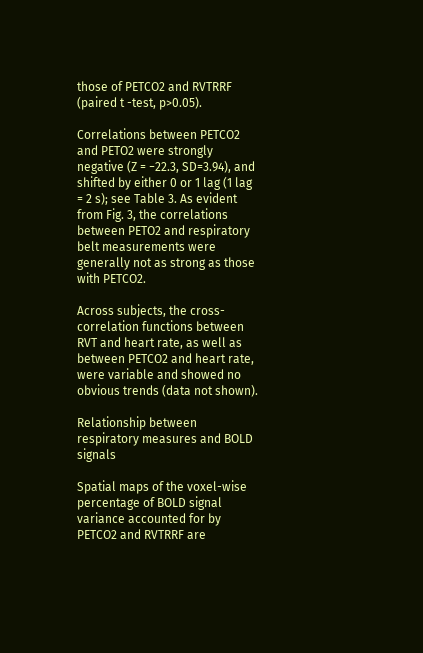those of PETCO2 and RVTRRF (paired t -test, p>0.05).

Correlations between PETCO2 and PETO2 were strongly negative (Z = −22.3, SD=3.94), and shifted by either 0 or 1 lag (1 lag = 2 s); see Table 3. As evident from Fig. 3, the correlations between PETO2 and respiratory belt measurements were generally not as strong as those with PETCO2.

Across subjects, the cross-correlation functions between RVT and heart rate, as well as between PETCO2 and heart rate, were variable and showed no obvious trends (data not shown).

Relationship between respiratory measures and BOLD signals

Spatial maps of the voxel-wise percentage of BOLD signal variance accounted for by PETCO2 and RVTRRF are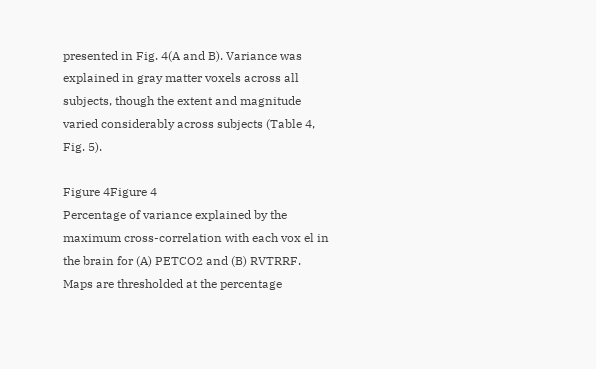presented in Fig. 4(A and B). Variance was explained in gray matter voxels across all subjects, though the extent and magnitude varied considerably across subjects (Table 4, Fig. 5).

Figure 4Figure 4
Percentage of variance explained by the maximum cross-correlation with each vox el in the brain for (A) PETCO2 and (B) RVTRRF. Maps are thresholded at the percentage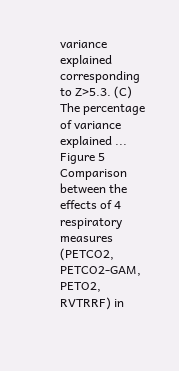variance explained corresponding to Z>5.3. (C) The percentage of variance explained ...
Figure 5
Comparison between the effects of 4 respiratory measures (PETCO2, PETCO2-GAM, PETO2, RVTRRF) in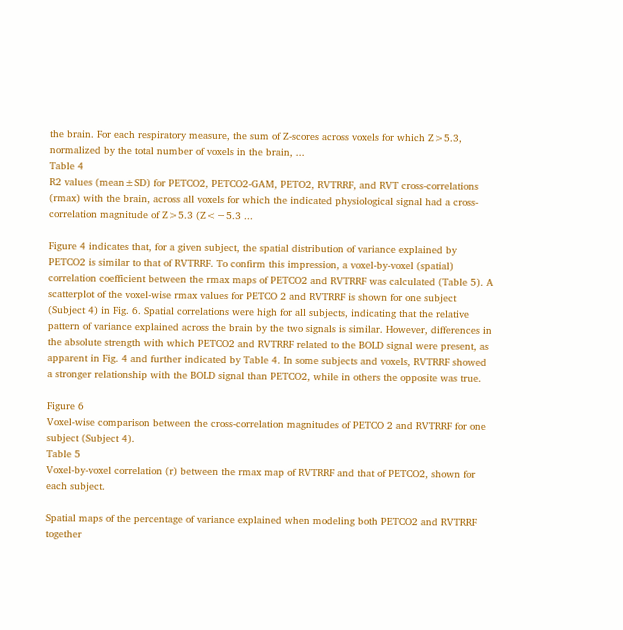the brain. For each respiratory measure, the sum of Z-scores across voxels for which Z>5.3, normalized by the total number of voxels in the brain, ...
Table 4
R2 values (mean±SD) for PETCO2, PETCO2-GAM, PETO2, RVTRRF, and RVT cross-correlations (rmax) with the brain, across all voxels for which the indicated physiological signal had a cross-correlation magnitude of Z>5.3 (Z<−5.3 ...

Figure 4 indicates that, for a given subject, the spatial distribution of variance explained by PETCO2 is similar to that of RVTRRF. To confirm this impression, a voxel-by-voxel (spatial) correlation coefficient between the rmax maps of PETCO2 and RVTRRF was calculated (Table 5). A scatterplot of the voxel-wise rmax values for PETCO 2 and RVTRRF is shown for one subject (Subject 4) in Fig. 6. Spatial correlations were high for all subjects, indicating that the relative pattern of variance explained across the brain by the two signals is similar. However, differences in the absolute strength with which PETCO2 and RVTRRF related to the BOLD signal were present, as apparent in Fig. 4 and further indicated by Table 4. In some subjects and voxels, RVTRRF showed a stronger relationship with the BOLD signal than PETCO2, while in others the opposite was true.

Figure 6
Voxel-wise comparison between the cross-correlation magnitudes of PETCO 2 and RVTRRF for one subject (Subject 4).
Table 5
Voxel-by-voxel correlation (r) between the rmax map of RVTRRF and that of PETCO2, shown for each subject.

Spatial maps of the percentage of variance explained when modeling both PETCO2 and RVTRRF together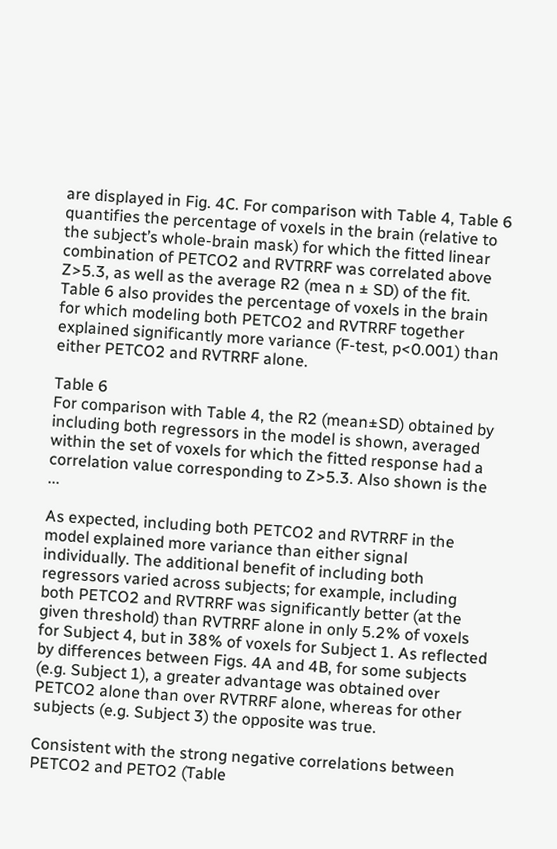are displayed in Fig. 4C. For comparison with Table 4, Table 6 quantifies the percentage of voxels in the brain (relative to the subject’s whole-brain mask) for which the fitted linear combination of PETCO2 and RVTRRF was correlated above Z>5.3, as well as the average R2 (mea n ± SD) of the fit. Table 6 also provides the percentage of voxels in the brain for which modeling both PETCO2 and RVTRRF together explained significantly more variance (F-test, p<0.001) than either PETCO2 and RVTRRF alone.

Table 6
For comparison with Table 4, the R2 (mean±SD) obtained by including both regressors in the model is shown, averaged within the set of voxels for which the fitted response had a correlation value corresponding to Z>5.3. Also shown is the ...

As expected, including both PETCO2 and RVTRRF in the model explained more variance than either signal individually. The additional benefit of including both regressors varied across subjects; for example, including both PETCO2 and RVTRRF was significantly better (at the given threshold) than RVTRRF alone in only 5.2% of voxels for Subject 4, but in 38% of voxels for Subject 1. As reflected by differences between Figs. 4A and 4B, for some subjects (e.g. Subject 1), a greater advantage was obtained over PETCO2 alone than over RVTRRF alone, whereas for other subjects (e.g. Subject 3) the opposite was true.

Consistent with the strong negative correlations between PETCO2 and PETO2 (Table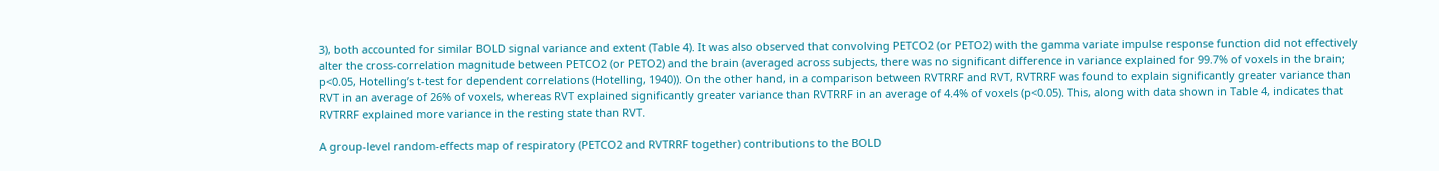3), both accounted for similar BOLD signal variance and extent (Table 4). It was also observed that convolving PETCO2 (or PETO2) with the gamma variate impulse response function did not effectively alter the cross-correlation magnitude between PETCO2 (or PETO2) and the brain (averaged across subjects, there was no significant difference in variance explained for 99.7% of voxels in the brain; p<0.05, Hotelling’s t-test for dependent correlations (Hotelling, 1940)). On the other hand, in a comparison between RVTRRF and RVT, RVTRRF was found to explain significantly greater variance than RVT in an average of 26% of voxels, whereas RVT explained significantly greater variance than RVTRRF in an average of 4.4% of voxels (p<0.05). This, along with data shown in Table 4, indicates that RVTRRF explained more variance in the resting state than RVT.

A group-level random-effects map of respiratory (PETCO2 and RVTRRF together) contributions to the BOLD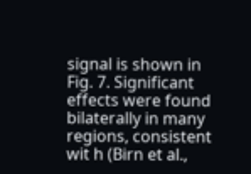signal is shown in Fig. 7. Significant effects were found bilaterally in many regions, consistent wit h (Birn et al.,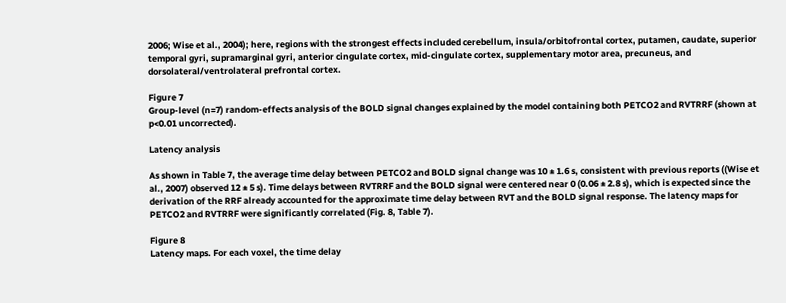2006; Wise et al., 2004); here, regions with the strongest effects included cerebellum, insula/orbitofrontal cortex, putamen, caudate, superior temporal gyri, supramarginal gyri, anterior cingulate cortex, mid-cingulate cortex, supplementary motor area, precuneus, and dorsolateral/ventrolateral prefrontal cortex.

Figure 7
Group-level (n=7) random-effects analysis of the BOLD signal changes explained by the model containing both PETCO2 and RVTRRF (shown at p<0.01 uncorrected).

Latency analysis

As shown in Table 7, the average time delay between PETCO2 and BOLD signal change was 10 ± 1.6 s, consistent with previous reports ((Wise et al., 2007) observed 12 ± 5 s). Time delays between RVTRRF and the BOLD signal were centered near 0 (0.06 ± 2.8 s), which is expected since the derivation of the RRF already accounted for the approximate time delay between RVT and the BOLD signal response. The latency maps for PETCO2 and RVTRRF were significantly correlated (Fig. 8, Table 7).

Figure 8
Latency maps. For each voxel, the time delay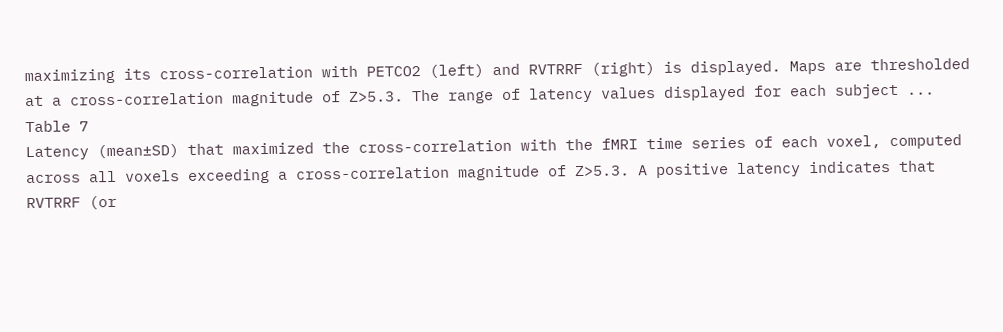maximizing its cross-correlation with PETCO2 (left) and RVTRRF (right) is displayed. Maps are thresholded at a cross-correlation magnitude of Z>5.3. The range of latency values displayed for each subject ...
Table 7
Latency (mean±SD) that maximized the cross-correlation with the fMRI time series of each voxel, computed across all voxels exceeding a cross-correlation magnitude of Z>5.3. A positive latency indicates that RVTRRF (or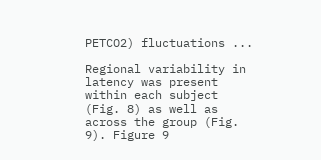PETCO2) fluctuations ...

Regional variability in latency was present within each subject (Fig. 8) as well as across the group (Fig. 9). Figure 9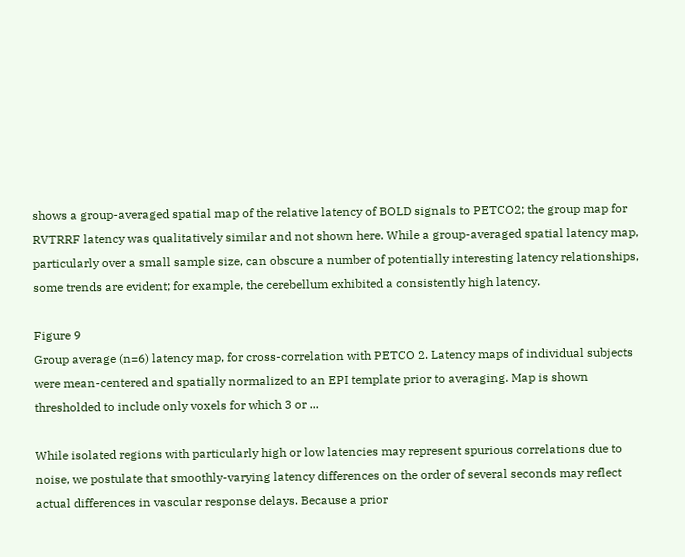shows a group-averaged spatial map of the relative latency of BOLD signals to PETCO2; the group map for RVTRRF latency was qualitatively similar and not shown here. While a group-averaged spatial latency map, particularly over a small sample size, can obscure a number of potentially interesting latency relationships, some trends are evident; for example, the cerebellum exhibited a consistently high latency.

Figure 9
Group average (n=6) latency map, for cross-correlation with PETCO 2. Latency maps of individual subjects were mean-centered and spatially normalized to an EPI template prior to averaging. Map is shown thresholded to include only voxels for which 3 or ...

While isolated regions with particularly high or low latencies may represent spurious correlations due to noise, we postulate that smoothly-varying latency differences on the order of several seconds may reflect actual differences in vascular response delays. Because a prior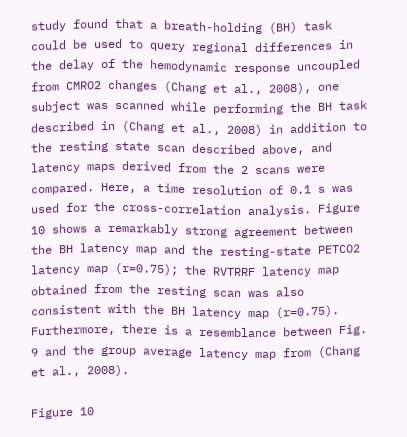study found that a breath-holding (BH) task could be used to query regional differences in the delay of the hemodynamic response uncoupled from CMRO2 changes (Chang et al., 2008), one subject was scanned while performing the BH task described in (Chang et al., 2008) in addition to the resting state scan described above, and latency maps derived from the 2 scans were compared. Here, a time resolution of 0.1 s was used for the cross-correlation analysis. Figure 10 shows a remarkably strong agreement between the BH latency map and the resting-state PETCO2 latency map (r=0.75); the RVTRRF latency map obtained from the resting scan was also consistent with the BH latency map (r=0.75). Furthermore, there is a resemblance between Fig. 9 and the group average latency map from (Chang et al., 2008).

Figure 10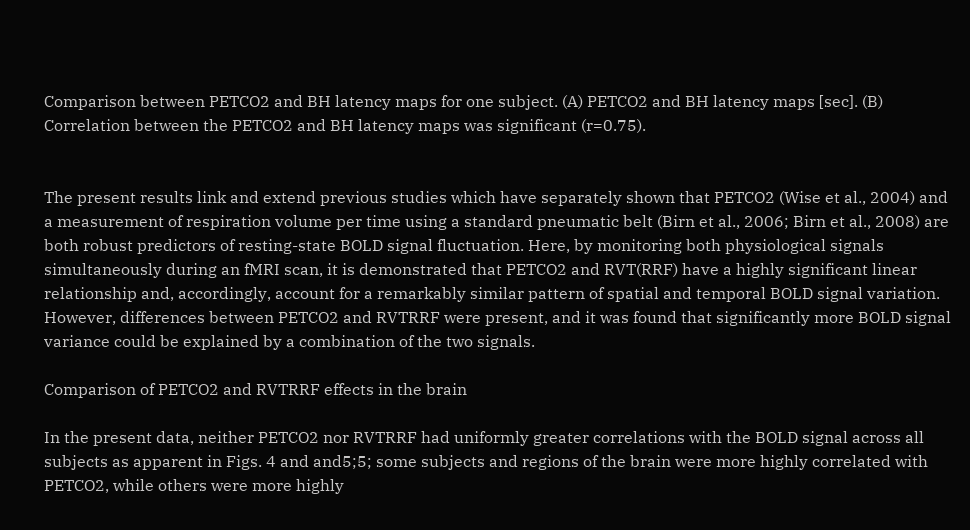Comparison between PETCO2 and BH latency maps for one subject. (A) PETCO2 and BH latency maps [sec]. (B) Correlation between the PETCO2 and BH latency maps was significant (r=0.75).


The present results link and extend previous studies which have separately shown that PETCO2 (Wise et al., 2004) and a measurement of respiration volume per time using a standard pneumatic belt (Birn et al., 2006; Birn et al., 2008) are both robust predictors of resting-state BOLD signal fluctuation. Here, by monitoring both physiological signals simultaneously during an fMRI scan, it is demonstrated that PETCO2 and RVT(RRF) have a highly significant linear relationship and, accordingly, account for a remarkably similar pattern of spatial and temporal BOLD signal variation. However, differences between PETCO2 and RVTRRF were present, and it was found that significantly more BOLD signal variance could be explained by a combination of the two signals.

Comparison of PETCO2 and RVTRRF effects in the brain

In the present data, neither PETCO2 nor RVTRRF had uniformly greater correlations with the BOLD signal across all subjects as apparent in Figs. 4 and and5;5; some subjects and regions of the brain were more highly correlated with PETCO2, while others were more highly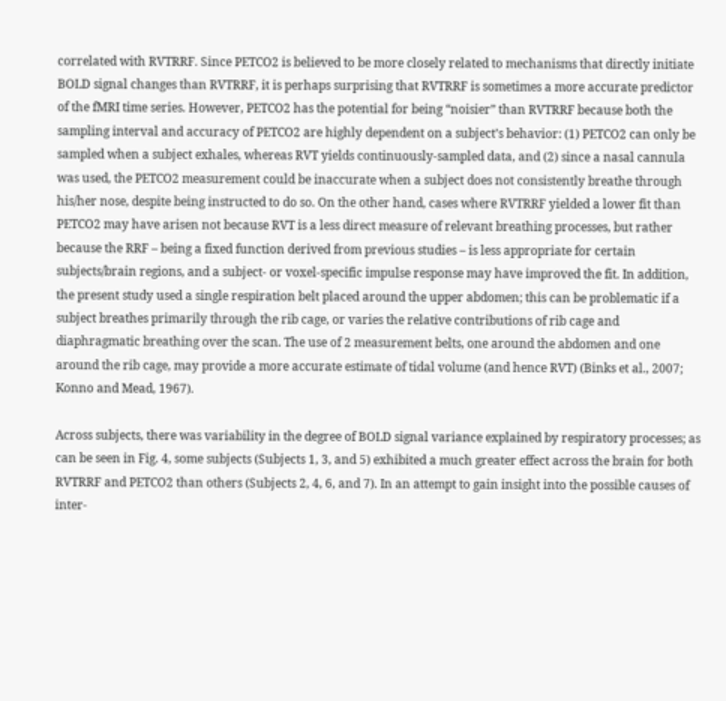correlated with RVTRRF. Since PETCO2 is believed to be more closely related to mechanisms that directly initiate BOLD signal changes than RVTRRF, it is perhaps surprising that RVTRRF is sometimes a more accurate predictor of the fMRI time series. However, PETCO2 has the potential for being “noisier” than RVTRRF because both the sampling interval and accuracy of PETCO2 are highly dependent on a subject’s behavior: (1) PETCO2 can only be sampled when a subject exhales, whereas RVT yields continuously-sampled data, and (2) since a nasal cannula was used, the PETCO2 measurement could be inaccurate when a subject does not consistently breathe through his/her nose, despite being instructed to do so. On the other hand, cases where RVTRRF yielded a lower fit than PETCO2 may have arisen not because RVT is a less direct measure of relevant breathing processes, but rather because the RRF – being a fixed function derived from previous studies – is less appropriate for certain subjects/brain regions, and a subject- or voxel-specific impulse response may have improved the fit. In addition, the present study used a single respiration belt placed around the upper abdomen; this can be problematic if a subject breathes primarily through the rib cage, or varies the relative contributions of rib cage and diaphragmatic breathing over the scan. The use of 2 measurement belts, one around the abdomen and one around the rib cage, may provide a more accurate estimate of tidal volume (and hence RVT) (Binks et al., 2007; Konno and Mead, 1967).

Across subjects, there was variability in the degree of BOLD signal variance explained by respiratory processes; as can be seen in Fig. 4, some subjects (Subjects 1, 3, and 5) exhibited a much greater effect across the brain for both RVTRRF and PETCO2 than others (Subjects 2, 4, 6, and 7). In an attempt to gain insight into the possible causes of inter-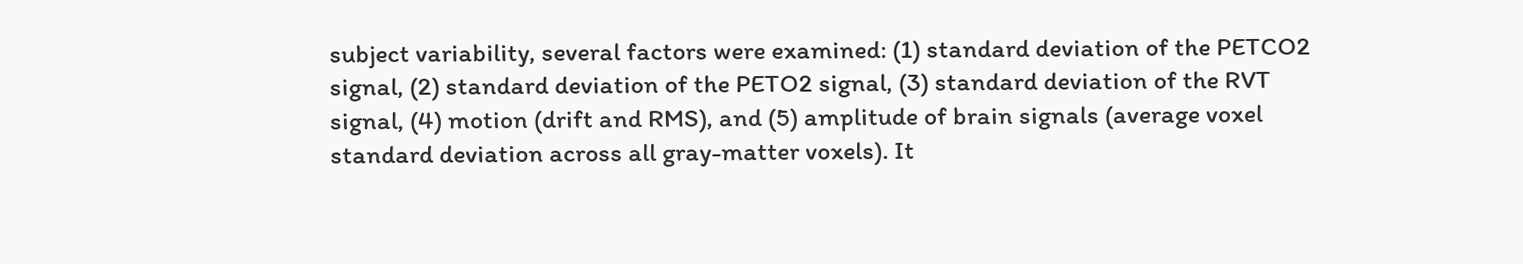subject variability, several factors were examined: (1) standard deviation of the PETCO2 signal, (2) standard deviation of the PETO2 signal, (3) standard deviation of the RVT signal, (4) motion (drift and RMS), and (5) amplitude of brain signals (average voxel standard deviation across all gray-matter voxels). It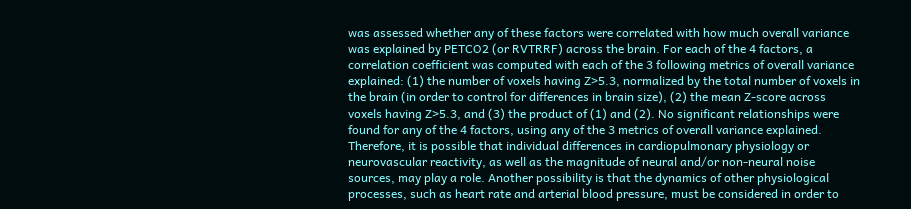was assessed whether any of these factors were correlated with how much overall variance was explained by PETCO2 (or RVTRRF) across the brain. For each of the 4 factors, a correlation coefficient was computed with each of the 3 following metrics of overall variance explained: (1) the number of voxels having Z>5.3, normalized by the total number of voxels in the brain (in order to control for differences in brain size), (2) the mean Z-score across voxels having Z>5.3, and (3) the product of (1) and (2). No significant relationships were found for any of the 4 factors, using any of the 3 metrics of overall variance explained. Therefore, it is possible that individual differences in cardiopulmonary physiology or neurovascular reactivity, as well as the magnitude of neural and/or non-neural noise sources, may play a role. Another possibility is that the dynamics of other physiological processes, such as heart rate and arterial blood pressure, must be considered in order to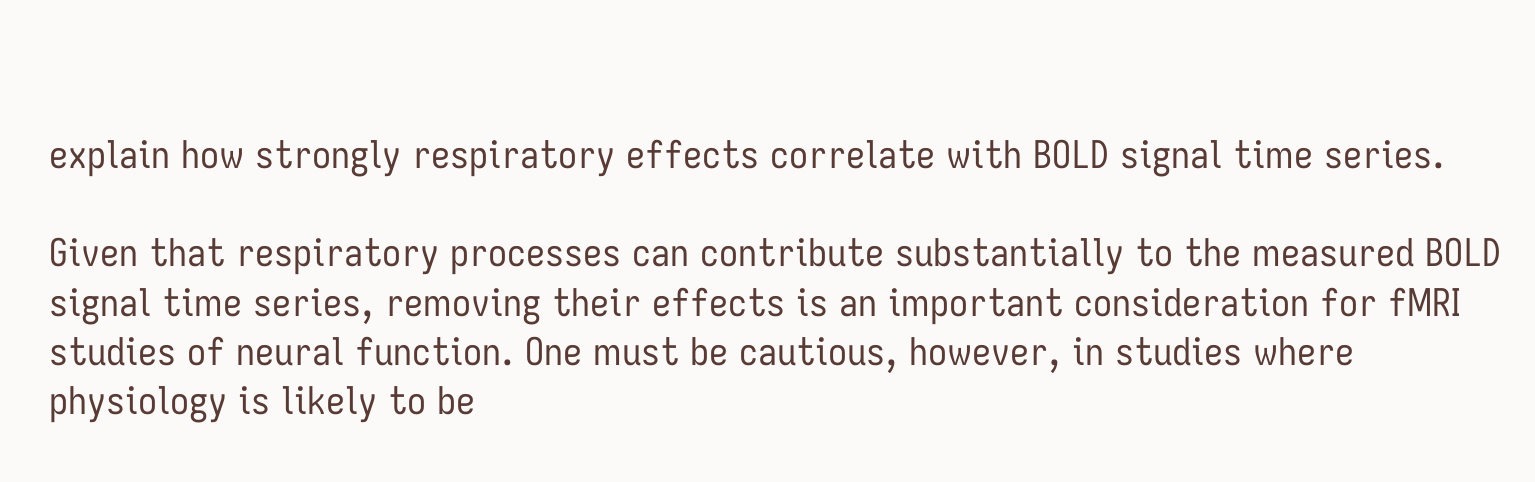explain how strongly respiratory effects correlate with BOLD signal time series.

Given that respiratory processes can contribute substantially to the measured BOLD signal time series, removing their effects is an important consideration for fMRI studies of neural function. One must be cautious, however, in studies where physiology is likely to be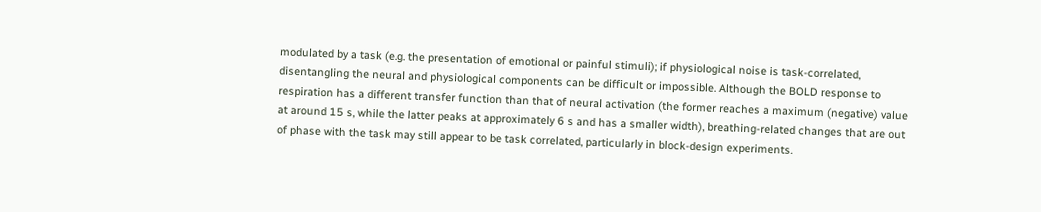modulated by a task (e.g. the presentation of emotional or painful stimuli); if physiological noise is task-correlated, disentangling the neural and physiological components can be difficult or impossible. Although the BOLD response to respiration has a different transfer function than that of neural activation (the former reaches a maximum (negative) value at around 15 s, while the latter peaks at approximately 6 s and has a smaller width), breathing-related changes that are out of phase with the task may still appear to be task correlated, particularly in block-design experiments.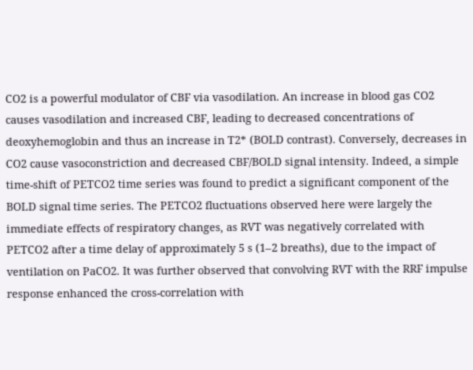CO2 is a powerful modulator of CBF via vasodilation. An increase in blood gas CO2 causes vasodilation and increased CBF, leading to decreased concentrations of deoxyhemoglobin and thus an increase in T2* (BOLD contrast). Conversely, decreases in CO2 cause vasoconstriction and decreased CBF/BOLD signal intensity. Indeed, a simple time-shift of PETCO2 time series was found to predict a significant component of the BOLD signal time series. The PETCO2 fluctuations observed here were largely the immediate effects of respiratory changes, as RVT was negatively correlated with PETCO2 after a time delay of approximately 5 s (1–2 breaths), due to the impact of ventilation on PaCO2. It was further observed that convolving RVT with the RRF impulse response enhanced the cross-correlation with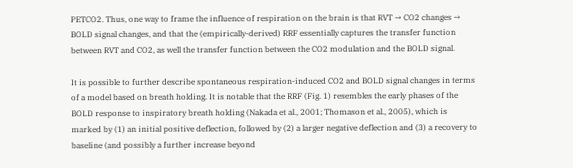PETCO2. Thus, one way to frame the influence of respiration on the brain is that RVT → CO2 changes → BOLD signal changes, and that the (empirically-derived) RRF essentially captures the transfer function between RVT and CO2, as well the transfer function between the CO2 modulation and the BOLD signal.

It is possible to further describe spontaneous respiration-induced CO2 and BOLD signal changes in terms of a model based on breath holding. It is notable that the RRF (Fig. 1) resembles the early phases of the BOLD response to inspiratory breath holding (Nakada et al., 2001; Thomason et al., 2005), which is marked by (1) an initial positive deflection, followed by (2) a larger negative deflection and (3) a recovery to baseline (and possibly a further increase beyond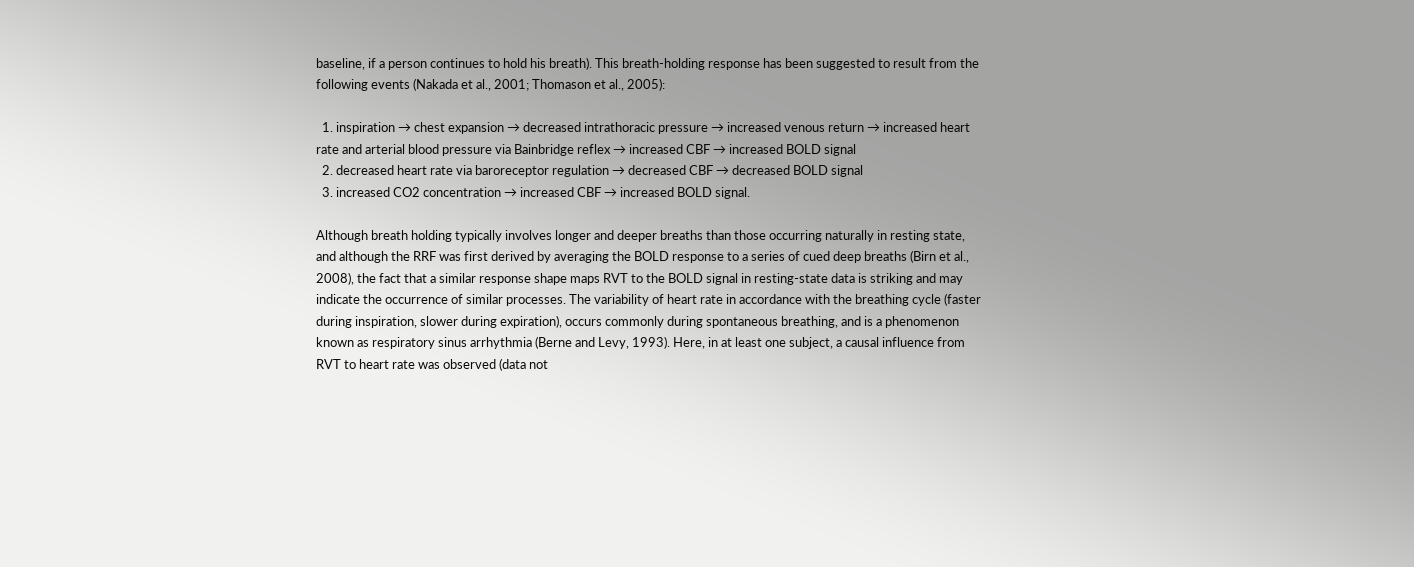baseline, if a person continues to hold his breath). This breath-holding response has been suggested to result from the following events (Nakada et al., 2001; Thomason et al., 2005):

  1. inspiration → chest expansion → decreased intrathoracic pressure → increased venous return → increased heart rate and arterial blood pressure via Bainbridge reflex → increased CBF → increased BOLD signal
  2. decreased heart rate via baroreceptor regulation → decreased CBF → decreased BOLD signal
  3. increased CO2 concentration → increased CBF → increased BOLD signal.

Although breath holding typically involves longer and deeper breaths than those occurring naturally in resting state, and although the RRF was first derived by averaging the BOLD response to a series of cued deep breaths (Birn et al., 2008), the fact that a similar response shape maps RVT to the BOLD signal in resting-state data is striking and may indicate the occurrence of similar processes. The variability of heart rate in accordance with the breathing cycle (faster during inspiration, slower during expiration), occurs commonly during spontaneous breathing, and is a phenomenon known as respiratory sinus arrhythmia (Berne and Levy, 1993). Here, in at least one subject, a causal influence from RVT to heart rate was observed (data not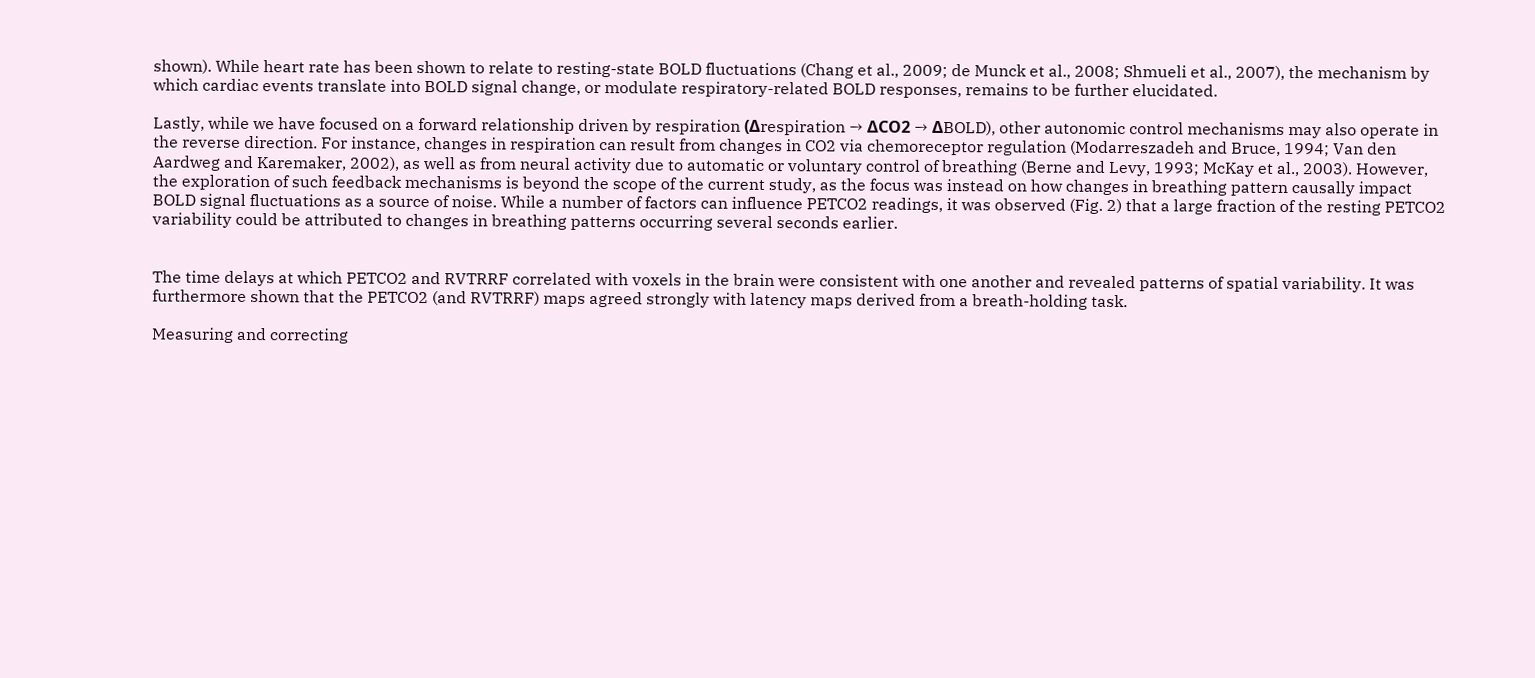shown). While heart rate has been shown to relate to resting-state BOLD fluctuations (Chang et al., 2009; de Munck et al., 2008; Shmueli et al., 2007), the mechanism by which cardiac events translate into BOLD signal change, or modulate respiratory-related BOLD responses, remains to be further elucidated.

Lastly, while we have focused on a forward relationship driven by respiration (Δrespiration → ΔCO2 → ΔBOLD), other autonomic control mechanisms may also operate in the reverse direction. For instance, changes in respiration can result from changes in CO2 via chemoreceptor regulation (Modarreszadeh and Bruce, 1994; Van den Aardweg and Karemaker, 2002), as well as from neural activity due to automatic or voluntary control of breathing (Berne and Levy, 1993; McKay et al., 2003). However, the exploration of such feedback mechanisms is beyond the scope of the current study, as the focus was instead on how changes in breathing pattern causally impact BOLD signal fluctuations as a source of noise. While a number of factors can influence PETCO2 readings, it was observed (Fig. 2) that a large fraction of the resting PETCO2 variability could be attributed to changes in breathing patterns occurring several seconds earlier.


The time delays at which PETCO2 and RVTRRF correlated with voxels in the brain were consistent with one another and revealed patterns of spatial variability. It was furthermore shown that the PETCO2 (and RVTRRF) maps agreed strongly with latency maps derived from a breath-holding task.

Measuring and correcting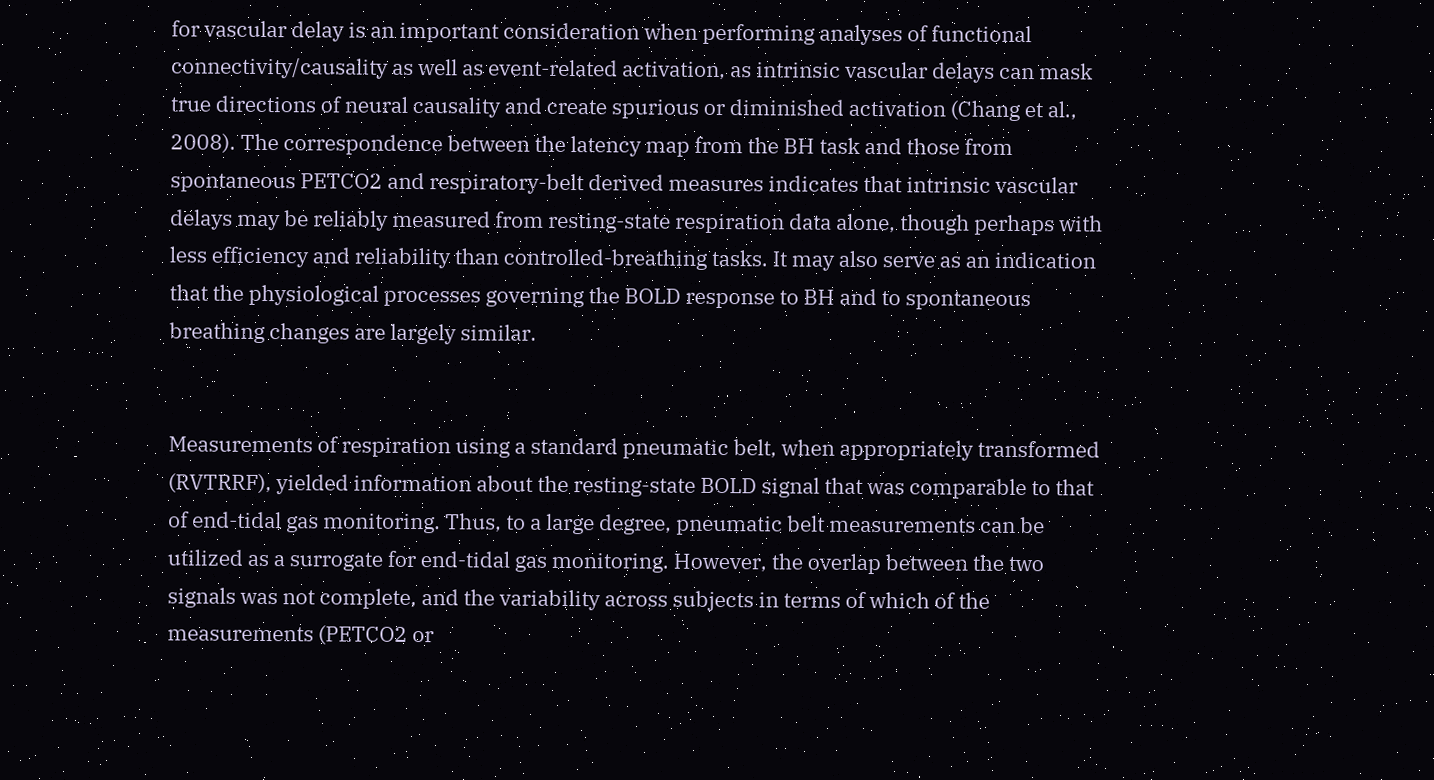for vascular delay is an important consideration when performing analyses of functional connectivity/causality as well as event-related activation, as intrinsic vascular delays can mask true directions of neural causality and create spurious or diminished activation (Chang et al., 2008). The correspondence between the latency map from the BH task and those from spontaneous PETCO2 and respiratory-belt derived measures indicates that intrinsic vascular delays may be reliably measured from resting-state respiration data alone, though perhaps with less efficiency and reliability than controlled-breathing tasks. It may also serve as an indication that the physiological processes governing the BOLD response to BH and to spontaneous breathing changes are largely similar.


Measurements of respiration using a standard pneumatic belt, when appropriately transformed (RVTRRF), yielded information about the resting-state BOLD signal that was comparable to that of end-tidal gas monitoring. Thus, to a large degree, pneumatic belt measurements can be utilized as a surrogate for end-tidal gas monitoring. However, the overlap between the two signals was not complete, and the variability across subjects in terms of which of the measurements (PETCO2 or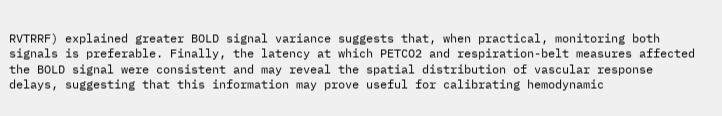RVTRRF) explained greater BOLD signal variance suggests that, when practical, monitoring both signals is preferable. Finally, the latency at which PETCO2 and respiration-belt measures affected the BOLD signal were consistent and may reveal the spatial distribution of vascular response delays, suggesting that this information may prove useful for calibrating hemodynamic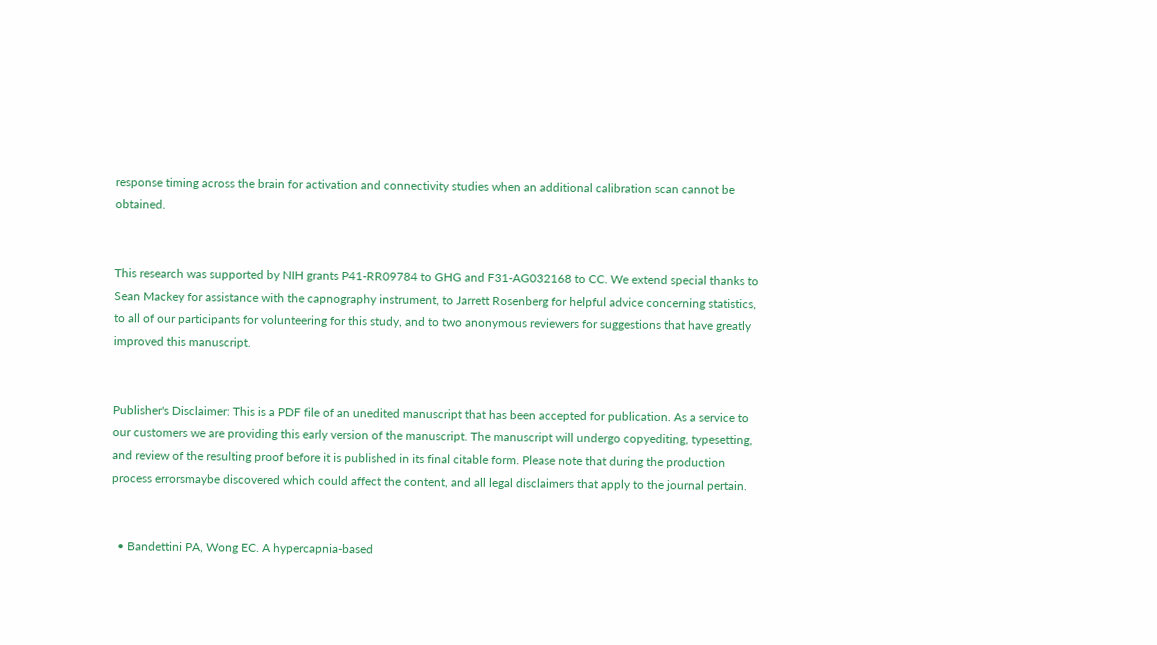response timing across the brain for activation and connectivity studies when an additional calibration scan cannot be obtained.


This research was supported by NIH grants P41-RR09784 to GHG and F31-AG032168 to CC. We extend special thanks to Sean Mackey for assistance with the capnography instrument, to Jarrett Rosenberg for helpful advice concerning statistics, to all of our participants for volunteering for this study, and to two anonymous reviewers for suggestions that have greatly improved this manuscript.


Publisher's Disclaimer: This is a PDF file of an unedited manuscript that has been accepted for publication. As a service to our customers we are providing this early version of the manuscript. The manuscript will undergo copyediting, typesetting, and review of the resulting proof before it is published in its final citable form. Please note that during the production process errorsmaybe discovered which could affect the content, and all legal disclaimers that apply to the journal pertain.


  • Bandettini PA, Wong EC. A hypercapnia-based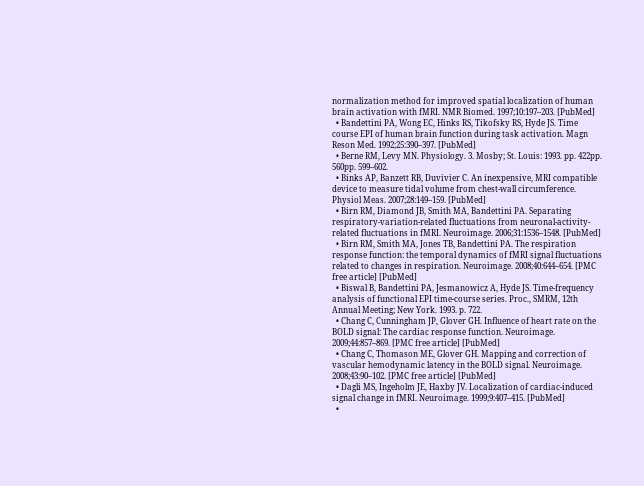normalization method for improved spatial localization of human brain activation with fMRI. NMR Biomed. 1997;10:197–203. [PubMed]
  • Bandettini PA, Wong EC, Hinks RS, Tikofsky RS, Hyde JS. Time course EPI of human brain function during task activation. Magn Reson Med. 1992;25:390–397. [PubMed]
  • Berne RM, Levy MN. Physiology. 3. Mosby; St. Louis: 1993. pp. 422pp. 560pp. 599–602.
  • Binks AP, Banzett RB, Duvivier C. An inexpensive, MRI compatible device to measure tidal volume from chest-wall circumference. Physiol Meas. 2007;28:149–159. [PubMed]
  • Birn RM, Diamond JB, Smith MA, Bandettini PA. Separating respiratory-variation-related fluctuations from neuronal-activity-related fluctuations in fMRI. Neuroimage. 2006;31:1536–1548. [PubMed]
  • Birn RM, Smith MA, Jones TB, Bandettini PA. The respiration response function: the temporal dynamics of fMRI signal fluctuations related to changes in respiration. Neuroimage. 2008;40:644–654. [PMC free article] [PubMed]
  • Biswal B, Bandettini PA, Jesmanowicz A, Hyde JS. Time-frequency analysis of functional EPI time-course series. Proc., SMRM, 12th Annual Meeting; New York. 1993. p. 722.
  • Chang C, Cunningham JP, Glover GH. Influence of heart rate on the BOLD signal: The cardiac response function. Neuroimage. 2009;44:857–869. [PMC free article] [PubMed]
  • Chang C, Thomason ME, Glover GH. Mapping and correction of vascular hemodynamic latency in the BOLD signal. Neuroimage. 2008;43:90–102. [PMC free article] [PubMed]
  • Dagli MS, Ingeholm JE, Haxby JV. Localization of cardiac-induced signal change in fMRI. Neuroimage. 1999;9:407–415. [PubMed]
  •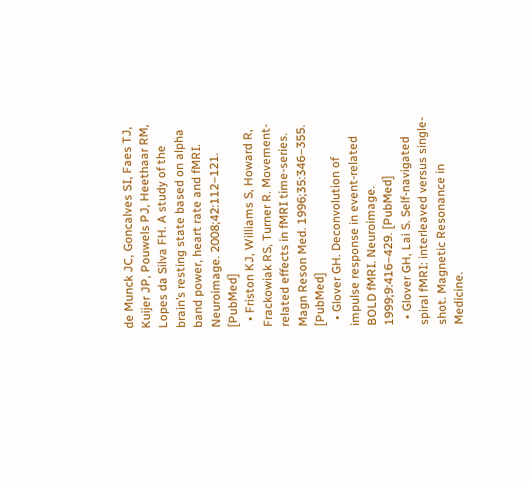de Munck JC, Goncalves SI, Faes TJ, Kuijer JP, Pouwels PJ, Heethaar RM, Lopes da Silva FH. A study of the brain’s resting state based on alpha band power, heart rate and fMRI. Neuroimage. 2008;42:112–121. [PubMed]
  • Friston KJ, Williams S, Howard R, Frackowiak RS, Turner R. Movement-related effects in fMRI time-series. Magn Reson Med. 1996;35:346–355. [PubMed]
  • Glover GH. Deconvolution of impulse response in event-related BOLD fMRI. Neuroimage. 1999;9:416–429. [PubMed]
  • Glover GH, Lai S. Self-navigated spiral fMRI: interleaved versus single-shot. Magnetic Resonance in Medicine.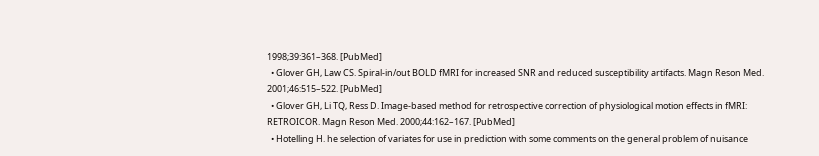1998;39:361–368. [PubMed]
  • Glover GH, Law CS. Spiral-in/out BOLD fMRI for increased SNR and reduced susceptibility artifacts. Magn Reson Med. 2001;46:515–522. [PubMed]
  • Glover GH, Li TQ, Ress D. Image-based method for retrospective correction of physiological motion effects in fMRI: RETROICOR. Magn Reson Med. 2000;44:162–167. [PubMed]
  • Hotelling H. he selection of variates for use in prediction with some comments on the general problem of nuisance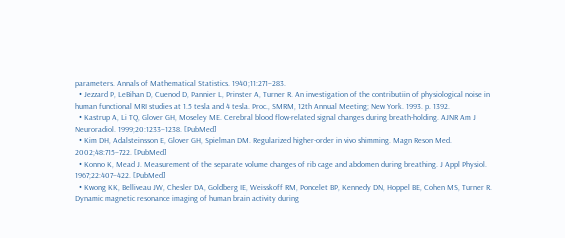parameters. Annals of Mathematical Statistics. 1940;11:271–283.
  • Jezzard P, LeBihan D, Cuenod D, Pannier L, Prinster A, Turner R. An investigation of the contributiin of physiological noise in human functional MRI studies at 1.5 tesla and 4 tesla. Proc., SMRM, 12th Annual Meeting; New York. 1993. p. 1392.
  • Kastrup A, Li TQ, Glover GH, Moseley ME. Cerebral blood flow-related signal changes during breath-holding. AJNR Am J Neuroradiol. 1999;20:1233–1238. [PubMed]
  • Kim DH, Adalsteinsson E, Glover GH, Spielman DM. Regularized higher-order in vivo shimming. Magn Reson Med. 2002;48:715–722. [PubMed]
  • Konno K, Mead J. Measurement of the separate volume changes of rib cage and abdomen during breathing. J Appl Physiol. 1967;22:407–422. [PubMed]
  • Kwong KK, Belliveau JW, Chesler DA, Goldberg IE, Weisskoff RM, Poncelet BP, Kennedy DN, Hoppel BE, Cohen MS, Turner R. Dynamic magnetic resonance imaging of human brain activity during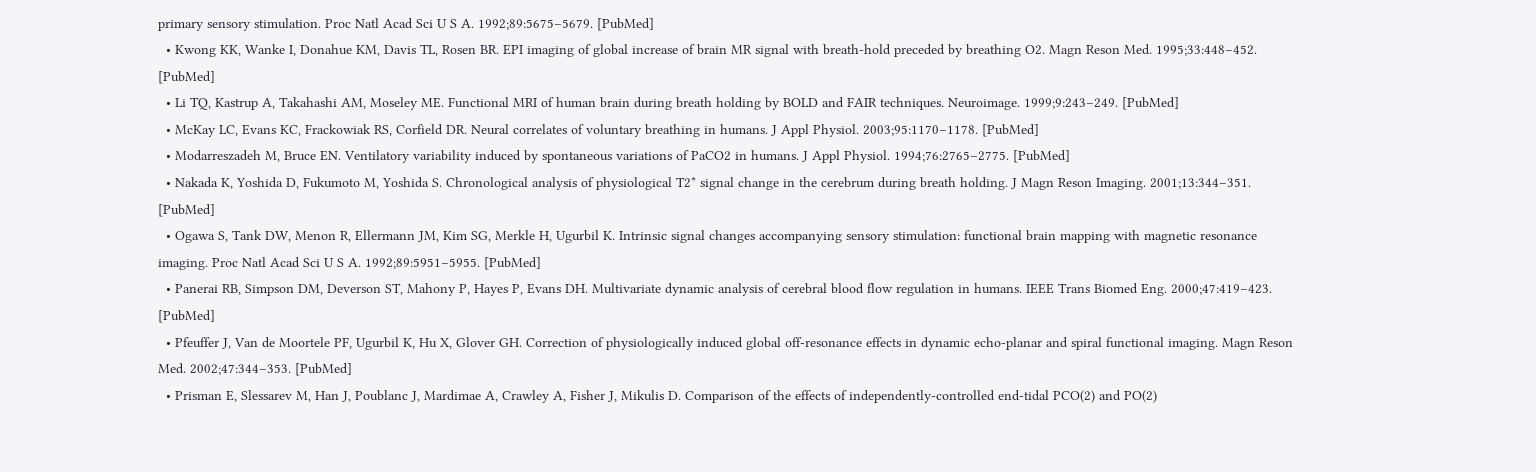primary sensory stimulation. Proc Natl Acad Sci U S A. 1992;89:5675–5679. [PubMed]
  • Kwong KK, Wanke I, Donahue KM, Davis TL, Rosen BR. EPI imaging of global increase of brain MR signal with breath-hold preceded by breathing O2. Magn Reson Med. 1995;33:448–452. [PubMed]
  • Li TQ, Kastrup A, Takahashi AM, Moseley ME. Functional MRI of human brain during breath holding by BOLD and FAIR techniques. Neuroimage. 1999;9:243–249. [PubMed]
  • McKay LC, Evans KC, Frackowiak RS, Corfield DR. Neural correlates of voluntary breathing in humans. J Appl Physiol. 2003;95:1170–1178. [PubMed]
  • Modarreszadeh M, Bruce EN. Ventilatory variability induced by spontaneous variations of PaCO2 in humans. J Appl Physiol. 1994;76:2765–2775. [PubMed]
  • Nakada K, Yoshida D, Fukumoto M, Yoshida S. Chronological analysis of physiological T2* signal change in the cerebrum during breath holding. J Magn Reson Imaging. 2001;13:344–351. [PubMed]
  • Ogawa S, Tank DW, Menon R, Ellermann JM, Kim SG, Merkle H, Ugurbil K. Intrinsic signal changes accompanying sensory stimulation: functional brain mapping with magnetic resonance imaging. Proc Natl Acad Sci U S A. 1992;89:5951–5955. [PubMed]
  • Panerai RB, Simpson DM, Deverson ST, Mahony P, Hayes P, Evans DH. Multivariate dynamic analysis of cerebral blood flow regulation in humans. IEEE Trans Biomed Eng. 2000;47:419–423. [PubMed]
  • Pfeuffer J, Van de Moortele PF, Ugurbil K, Hu X, Glover GH. Correction of physiologically induced global off-resonance effects in dynamic echo-planar and spiral functional imaging. Magn Reson Med. 2002;47:344–353. [PubMed]
  • Prisman E, Slessarev M, Han J, Poublanc J, Mardimae A, Crawley A, Fisher J, Mikulis D. Comparison of the effects of independently-controlled end-tidal PCO(2) and PO(2)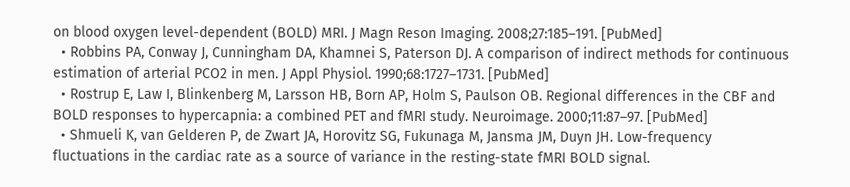on blood oxygen level-dependent (BOLD) MRI. J Magn Reson Imaging. 2008;27:185–191. [PubMed]
  • Robbins PA, Conway J, Cunningham DA, Khamnei S, Paterson DJ. A comparison of indirect methods for continuous estimation of arterial PCO2 in men. J Appl Physiol. 1990;68:1727–1731. [PubMed]
  • Rostrup E, Law I, Blinkenberg M, Larsson HB, Born AP, Holm S, Paulson OB. Regional differences in the CBF and BOLD responses to hypercapnia: a combined PET and fMRI study. Neuroimage. 2000;11:87–97. [PubMed]
  • Shmueli K, van Gelderen P, de Zwart JA, Horovitz SG, Fukunaga M, Jansma JM, Duyn JH. Low-frequency fluctuations in the cardiac rate as a source of variance in the resting-state fMRI BOLD signal.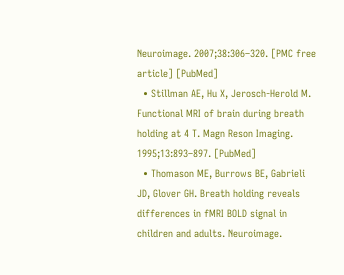Neuroimage. 2007;38:306–320. [PMC free article] [PubMed]
  • Stillman AE, Hu X, Jerosch-Herold M. Functional MRI of brain during breath holding at 4 T. Magn Reson Imaging. 1995;13:893–897. [PubMed]
  • Thomason ME, Burrows BE, Gabrieli JD, Glover GH. Breath holding reveals differences in fMRI BOLD signal in children and adults. Neuroimage.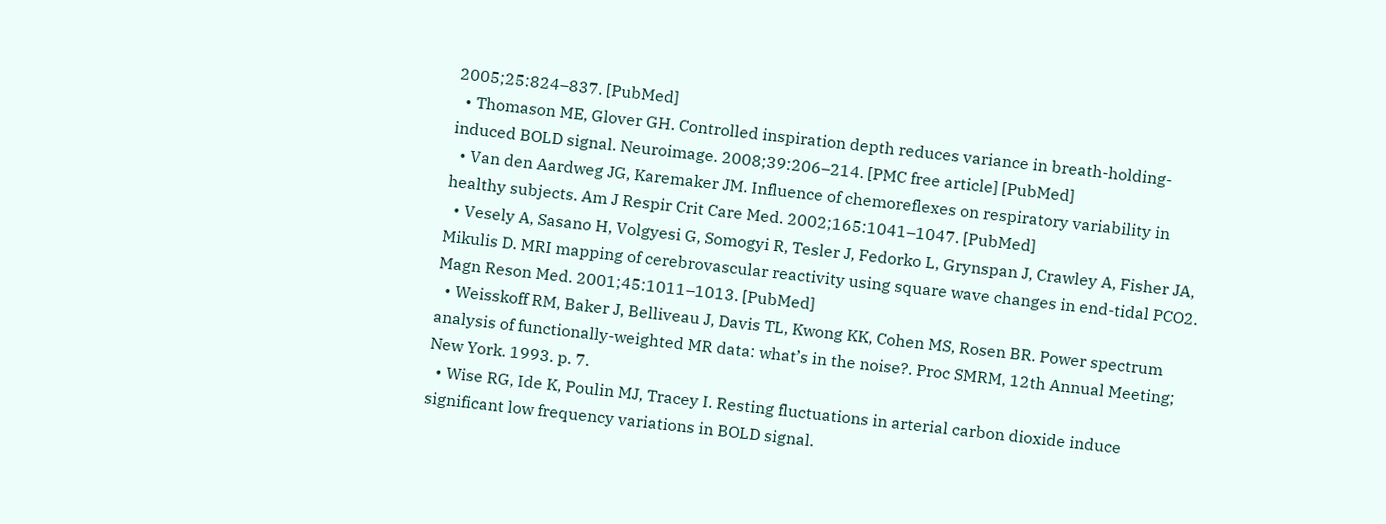2005;25:824–837. [PubMed]
  • Thomason ME, Glover GH. Controlled inspiration depth reduces variance in breath-holding-induced BOLD signal. Neuroimage. 2008;39:206–214. [PMC free article] [PubMed]
  • Van den Aardweg JG, Karemaker JM. Influence of chemoreflexes on respiratory variability in healthy subjects. Am J Respir Crit Care Med. 2002;165:1041–1047. [PubMed]
  • Vesely A, Sasano H, Volgyesi G, Somogyi R, Tesler J, Fedorko L, Grynspan J, Crawley A, Fisher JA, Mikulis D. MRI mapping of cerebrovascular reactivity using square wave changes in end-tidal PCO2. Magn Reson Med. 2001;45:1011–1013. [PubMed]
  • Weisskoff RM, Baker J, Belliveau J, Davis TL, Kwong KK, Cohen MS, Rosen BR. Power spectrum analysis of functionally-weighted MR data: what’s in the noise?. Proc SMRM, 12th Annual Meeting; New York. 1993. p. 7.
  • Wise RG, Ide K, Poulin MJ, Tracey I. Resting fluctuations in arterial carbon dioxide induce significant low frequency variations in BOLD signal.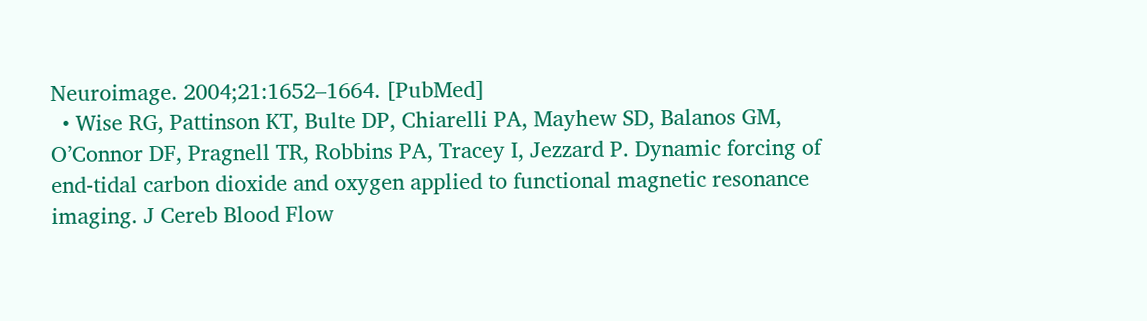Neuroimage. 2004;21:1652–1664. [PubMed]
  • Wise RG, Pattinson KT, Bulte DP, Chiarelli PA, Mayhew SD, Balanos GM, O’Connor DF, Pragnell TR, Robbins PA, Tracey I, Jezzard P. Dynamic forcing of end-tidal carbon dioxide and oxygen applied to functional magnetic resonance imaging. J Cereb Blood Flow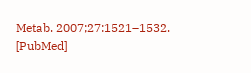Metab. 2007;27:1521–1532. [PubMed]